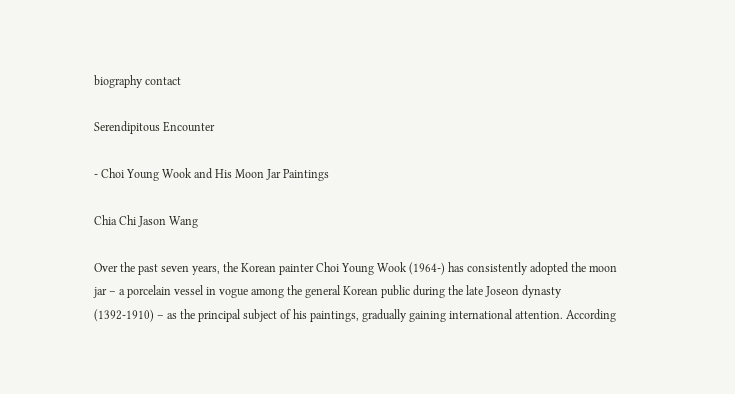biography contact

Serendipitous Encounter

- Choi Young Wook and His Moon Jar Paintings

Chia Chi Jason Wang

Over the past seven years, the Korean painter Choi Young Wook (1964-) has consistently adopted the moon jar – a porcelain vessel in vogue among the general Korean public during the late Joseon dynasty (1392-1910) – as the principal subject of his paintings, gradually gaining international attention. According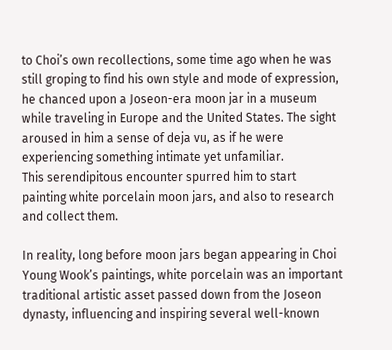to Choi’s own recollections, some time ago when he was still groping to find his own style and mode of expression, he chanced upon a Joseon-era moon jar in a museum while traveling in Europe and the United States. The sight aroused in him a sense of deja vu, as if he were experiencing something intimate yet unfamiliar.
This serendipitous encounter spurred him to start painting white porcelain moon jars, and also to research and collect them.

In reality, long before moon jars began appearing in Choi Young Wook’s paintings, white porcelain was an important traditional artistic asset passed down from the Joseon dynasty, influencing and inspiring several well-known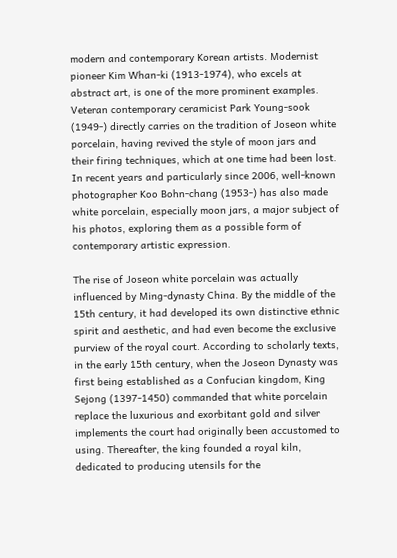modern and contemporary Korean artists. Modernist pioneer Kim Whan-ki (1913-1974), who excels at abstract art, is one of the more prominent examples. Veteran contemporary ceramicist Park Young-sook (1949-) directly carries on the tradition of Joseon white porcelain, having revived the style of moon jars and their firing techniques, which at one time had been lost. In recent years and particularly since 2006, well-known photographer Koo Bohn-chang (1953-) has also made white porcelain, especially moon jars, a major subject of his photos, exploring them as a possible form of contemporary artistic expression.

The rise of Joseon white porcelain was actually influenced by Ming-dynasty China. By the middle of the 15th century, it had developed its own distinctive ethnic spirit and aesthetic, and had even become the exclusive purview of the royal court. According to scholarly texts, in the early 15th century, when the Joseon Dynasty was first being established as a Confucian kingdom, King Sejong (1397-1450) commanded that white porcelain replace the luxurious and exorbitant gold and silver implements the court had originally been accustomed to using. Thereafter, the king founded a royal kiln, dedicated to producing utensils for the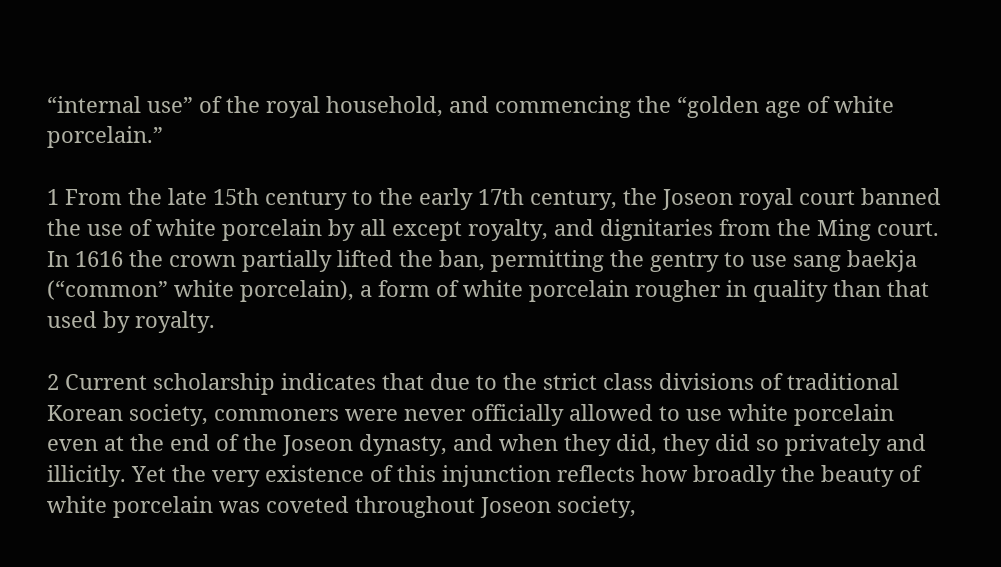“internal use” of the royal household, and commencing the “golden age of white porcelain.”

1 From the late 15th century to the early 17th century, the Joseon royal court banned the use of white porcelain by all except royalty, and dignitaries from the Ming court. In 1616 the crown partially lifted the ban, permitting the gentry to use sang baekja (“common” white porcelain), a form of white porcelain rougher in quality than that used by royalty.

2 Current scholarship indicates that due to the strict class divisions of traditional Korean society, commoners were never officially allowed to use white porcelain even at the end of the Joseon dynasty, and when they did, they did so privately and illicitly. Yet the very existence of this injunction reflects how broadly the beauty of white porcelain was coveted throughout Joseon society,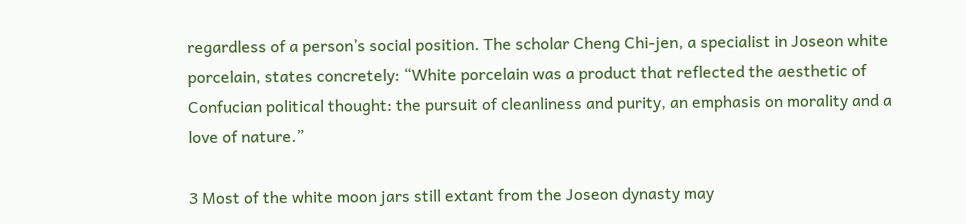regardless of a person’s social position. The scholar Cheng Chi-jen, a specialist in Joseon white porcelain, states concretely: “White porcelain was a product that reflected the aesthetic of Confucian political thought: the pursuit of cleanliness and purity, an emphasis on morality and a love of nature.”

3 Most of the white moon jars still extant from the Joseon dynasty may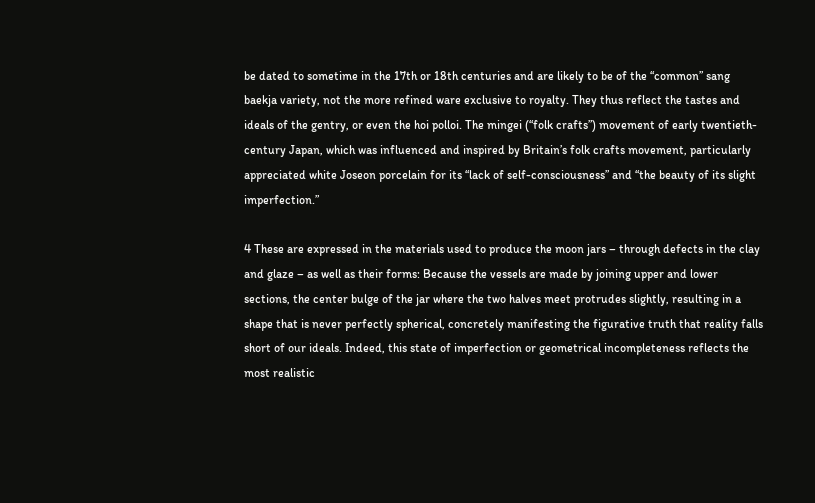be dated to sometime in the 17th or 18th centuries and are likely to be of the “common” sang baekja variety, not the more refined ware exclusive to royalty. They thus reflect the tastes and ideals of the gentry, or even the hoi polloi. The mingei (“folk crafts”) movement of early twentieth-century Japan, which was influenced and inspired by Britain’s folk crafts movement, particularly appreciated white Joseon porcelain for its “lack of self-consciousness” and “the beauty of its slight imperfection.”

4 These are expressed in the materials used to produce the moon jars – through defects in the clay and glaze – as well as their forms: Because the vessels are made by joining upper and lower sections, the center bulge of the jar where the two halves meet protrudes slightly, resulting in a shape that is never perfectly spherical, concretely manifesting the figurative truth that reality falls short of our ideals. Indeed, this state of imperfection or geometrical incompleteness reflects the most realistic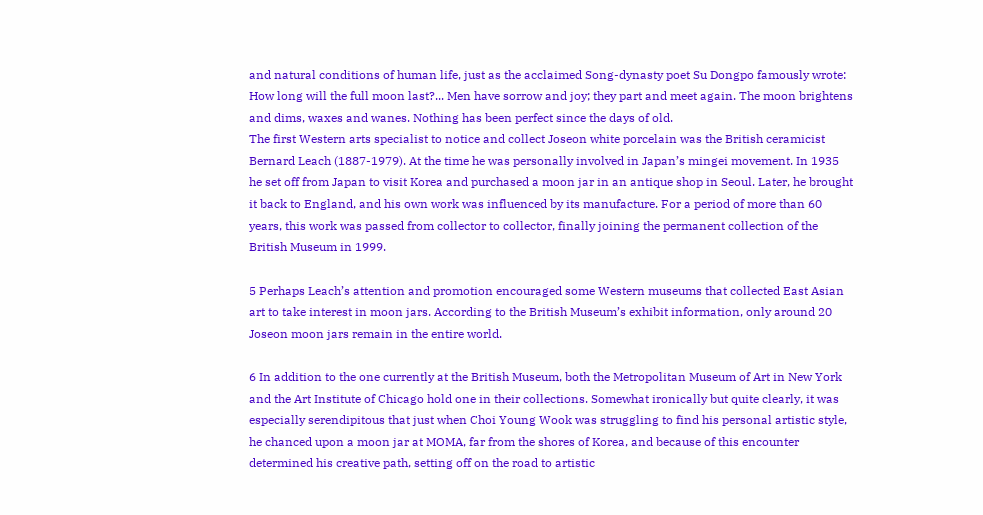and natural conditions of human life, just as the acclaimed Song-dynasty poet Su Dongpo famously wrote:
How long will the full moon last?... Men have sorrow and joy; they part and meet again. The moon brightens and dims, waxes and wanes. Nothing has been perfect since the days of old.
The first Western arts specialist to notice and collect Joseon white porcelain was the British ceramicist Bernard Leach (1887-1979). At the time he was personally involved in Japan’s mingei movement. In 1935 he set off from Japan to visit Korea and purchased a moon jar in an antique shop in Seoul. Later, he brought it back to England, and his own work was influenced by its manufacture. For a period of more than 60 years, this work was passed from collector to collector, finally joining the permanent collection of the British Museum in 1999.

5 Perhaps Leach’s attention and promotion encouraged some Western museums that collected East Asian art to take interest in moon jars. According to the British Museum’s exhibit information, only around 20 Joseon moon jars remain in the entire world.

6 In addition to the one currently at the British Museum, both the Metropolitan Museum of Art in New York and the Art Institute of Chicago hold one in their collections. Somewhat ironically but quite clearly, it was especially serendipitous that just when Choi Young Wook was struggling to find his personal artistic style, he chanced upon a moon jar at MOMA, far from the shores of Korea, and because of this encounter determined his creative path, setting off on the road to artistic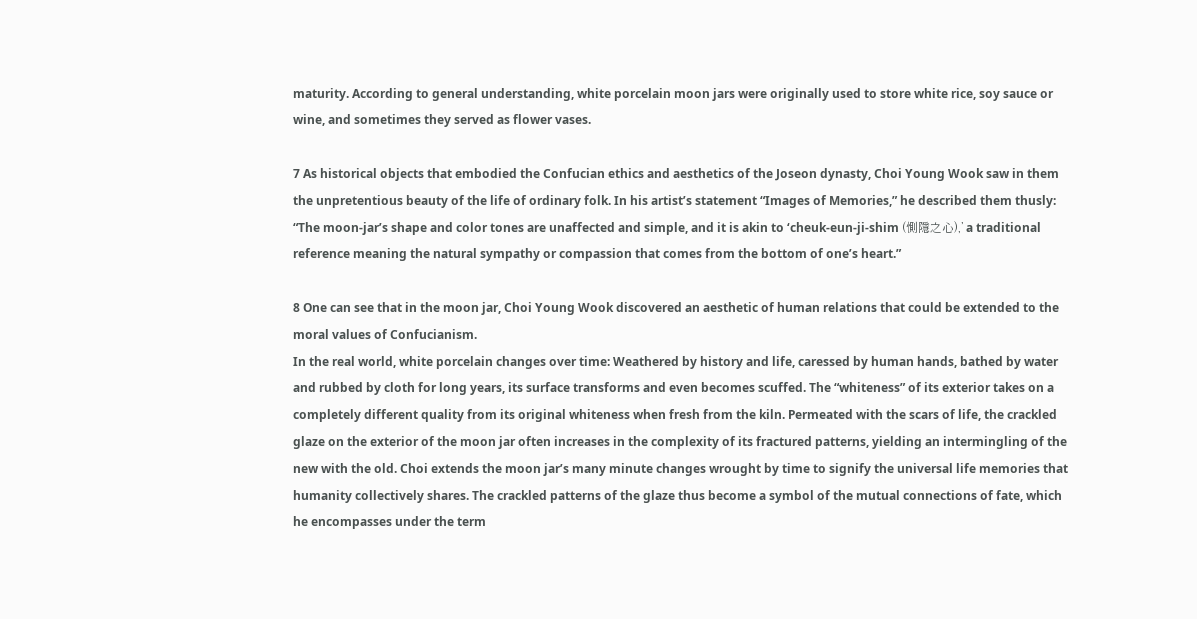maturity. According to general understanding, white porcelain moon jars were originally used to store white rice, soy sauce or wine, and sometimes they served as flower vases.

7 As historical objects that embodied the Confucian ethics and aesthetics of the Joseon dynasty, Choi Young Wook saw in them the unpretentious beauty of the life of ordinary folk. In his artist’s statement “Images of Memories,” he described them thusly: “The moon-jar’s shape and color tones are unaffected and simple, and it is akin to ‘cheuk-eun-ji-shim (惻隱之心),’ a traditional reference meaning the natural sympathy or compassion that comes from the bottom of one’s heart.”

8 One can see that in the moon jar, Choi Young Wook discovered an aesthetic of human relations that could be extended to the moral values of Confucianism.
In the real world, white porcelain changes over time: Weathered by history and life, caressed by human hands, bathed by water and rubbed by cloth for long years, its surface transforms and even becomes scuffed. The “whiteness” of its exterior takes on a completely different quality from its original whiteness when fresh from the kiln. Permeated with the scars of life, the crackled glaze on the exterior of the moon jar often increases in the complexity of its fractured patterns, yielding an intermingling of the new with the old. Choi extends the moon jar’s many minute changes wrought by time to signify the universal life memories that humanity collectively shares. The crackled patterns of the glaze thus become a symbol of the mutual connections of fate, which he encompasses under the term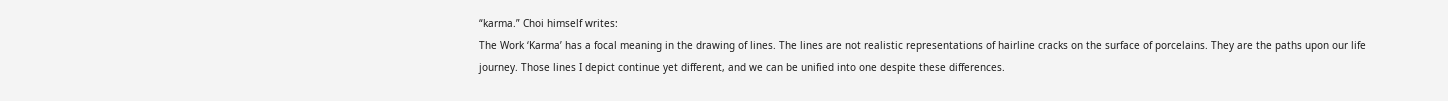“karma.” Choi himself writes:
The Work ‘Karma’ has a focal meaning in the drawing of lines. The lines are not realistic representations of hairline cracks on the surface of porcelains. They are the paths upon our life journey. Those lines I depict continue yet different, and we can be unified into one despite these differences.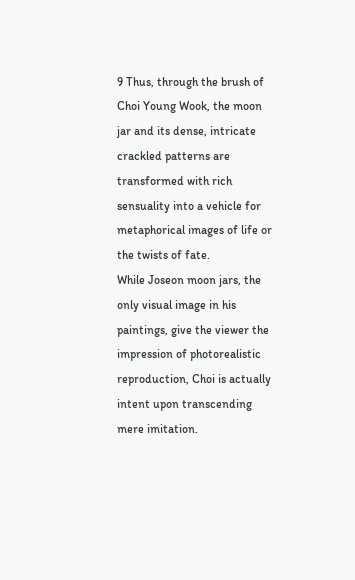9 Thus, through the brush of Choi Young Wook, the moon jar and its dense, intricate crackled patterns are transformed with rich sensuality into a vehicle for metaphorical images of life or the twists of fate.
While Joseon moon jars, the only visual image in his paintings, give the viewer the impression of photorealistic reproduction, Choi is actually intent upon transcending mere imitation.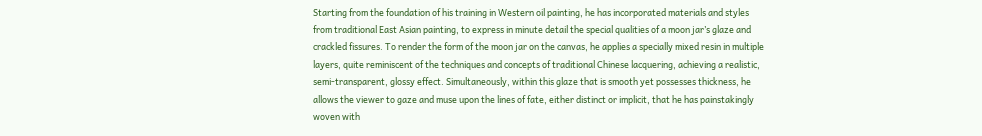Starting from the foundation of his training in Western oil painting, he has incorporated materials and styles from traditional East Asian painting, to express in minute detail the special qualities of a moon jar’s glaze and crackled fissures. To render the form of the moon jar on the canvas, he applies a specially mixed resin in multiple layers, quite reminiscent of the techniques and concepts of traditional Chinese lacquering, achieving a realistic, semi-transparent, glossy effect. Simultaneously, within this glaze that is smooth yet possesses thickness, he allows the viewer to gaze and muse upon the lines of fate, either distinct or implicit, that he has painstakingly woven with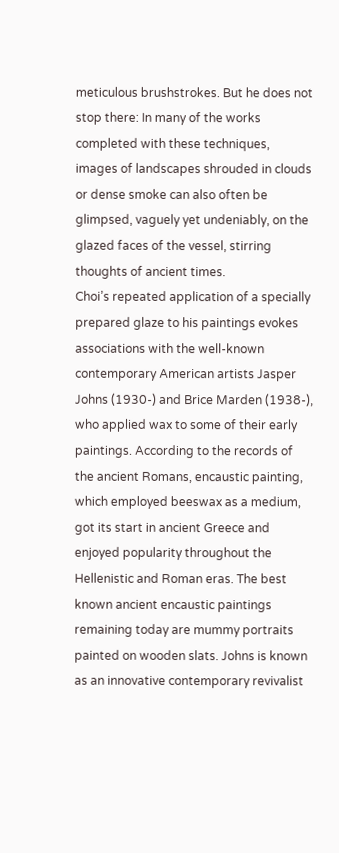meticulous brushstrokes. But he does not stop there: In many of the works completed with these techniques, images of landscapes shrouded in clouds or dense smoke can also often be glimpsed, vaguely yet undeniably, on the glazed faces of the vessel, stirring thoughts of ancient times.
Choi’s repeated application of a specially prepared glaze to his paintings evokes associations with the well-known contemporary American artists Jasper Johns (1930-) and Brice Marden (1938-), who applied wax to some of their early paintings. According to the records of the ancient Romans, encaustic painting, which employed beeswax as a medium, got its start in ancient Greece and enjoyed popularity throughout the Hellenistic and Roman eras. The best known ancient encaustic paintings remaining today are mummy portraits painted on wooden slats. Johns is known as an innovative contemporary revivalist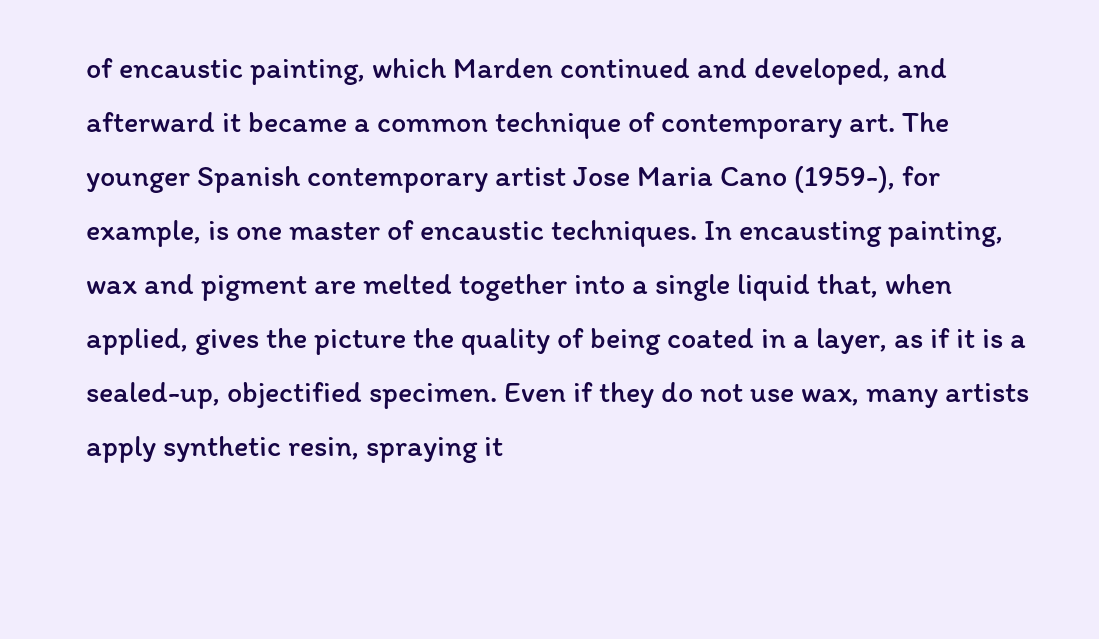of encaustic painting, which Marden continued and developed, and afterward it became a common technique of contemporary art. The younger Spanish contemporary artist Jose Maria Cano (1959-), for example, is one master of encaustic techniques. In encausting painting, wax and pigment are melted together into a single liquid that, when applied, gives the picture the quality of being coated in a layer, as if it is a sealed-up, objectified specimen. Even if they do not use wax, many artists apply synthetic resin, spraying it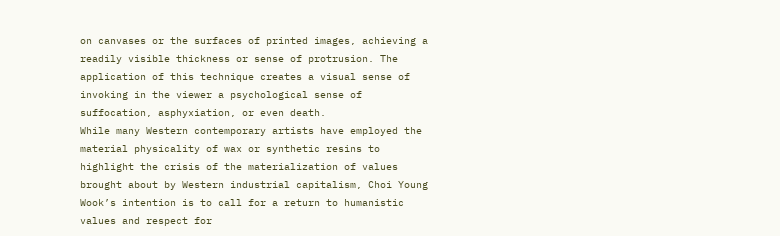on canvases or the surfaces of printed images, achieving a readily visible thickness or sense of protrusion. The application of this technique creates a visual sense of invoking in the viewer a psychological sense of suffocation, asphyxiation, or even death.
While many Western contemporary artists have employed the material physicality of wax or synthetic resins to highlight the crisis of the materialization of values brought about by Western industrial capitalism, Choi Young Wook’s intention is to call for a return to humanistic values and respect for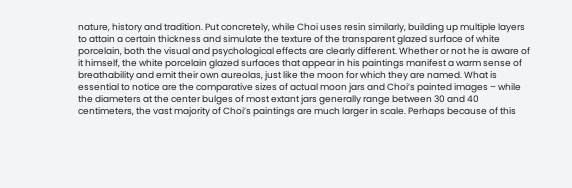nature, history and tradition. Put concretely, while Choi uses resin similarly, building up multiple layers to attain a certain thickness and simulate the texture of the transparent glazed surface of white porcelain, both the visual and psychological effects are clearly different. Whether or not he is aware of it himself, the white porcelain glazed surfaces that appear in his paintings manifest a warm sense of breathability and emit their own aureolas, just like the moon for which they are named. What is essential to notice are the comparative sizes of actual moon jars and Choi’s painted images – while the diameters at the center bulges of most extant jars generally range between 30 and 40 centimeters, the vast majority of Choi’s paintings are much larger in scale. Perhaps because of this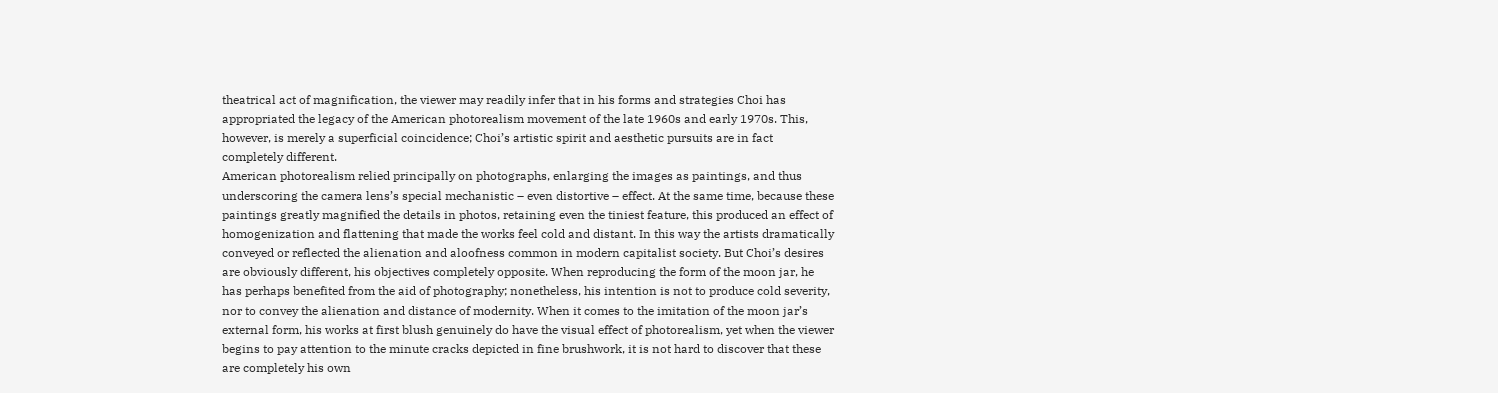theatrical act of magnification, the viewer may readily infer that in his forms and strategies Choi has appropriated the legacy of the American photorealism movement of the late 1960s and early 1970s. This, however, is merely a superficial coincidence; Choi’s artistic spirit and aesthetic pursuits are in fact completely different.
American photorealism relied principally on photographs, enlarging the images as paintings, and thus underscoring the camera lens’s special mechanistic – even distortive – effect. At the same time, because these paintings greatly magnified the details in photos, retaining even the tiniest feature, this produced an effect of homogenization and flattening that made the works feel cold and distant. In this way the artists dramatically conveyed or reflected the alienation and aloofness common in modern capitalist society. But Choi’s desires are obviously different, his objectives completely opposite. When reproducing the form of the moon jar, he has perhaps benefited from the aid of photography; nonetheless, his intention is not to produce cold severity, nor to convey the alienation and distance of modernity. When it comes to the imitation of the moon jar’s external form, his works at first blush genuinely do have the visual effect of photorealism, yet when the viewer begins to pay attention to the minute cracks depicted in fine brushwork, it is not hard to discover that these are completely his own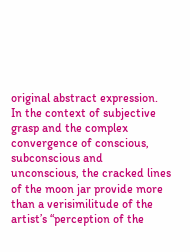original abstract expression. In the context of subjective grasp and the complex convergence of conscious, subconscious and unconscious, the cracked lines of the moon jar provide more than a verisimilitude of the artist’s “perception of the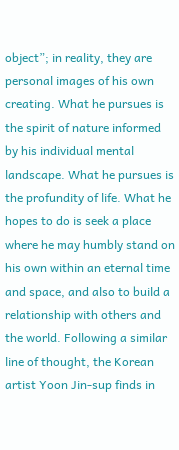object”; in reality, they are personal images of his own creating. What he pursues is the spirit of nature informed by his individual mental landscape. What he pursues is the profundity of life. What he hopes to do is seek a place where he may humbly stand on his own within an eternal time and space, and also to build a relationship with others and the world. Following a similar line of thought, the Korean artist Yoon Jin-sup finds in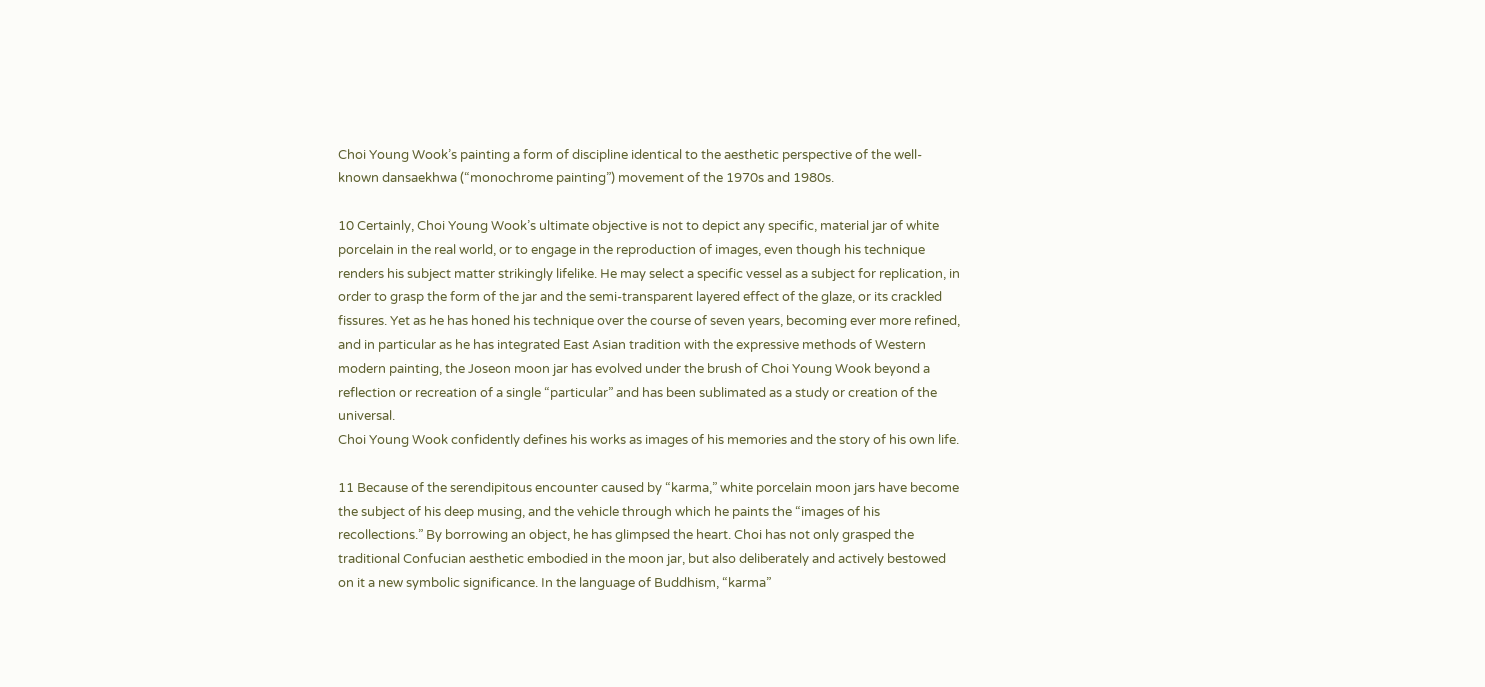Choi Young Wook’s painting a form of discipline identical to the aesthetic perspective of the well-known dansaekhwa (“monochrome painting”) movement of the 1970s and 1980s.

10 Certainly, Choi Young Wook’s ultimate objective is not to depict any specific, material jar of white porcelain in the real world, or to engage in the reproduction of images, even though his technique renders his subject matter strikingly lifelike. He may select a specific vessel as a subject for replication, in order to grasp the form of the jar and the semi-transparent layered effect of the glaze, or its crackled fissures. Yet as he has honed his technique over the course of seven years, becoming ever more refined, and in particular as he has integrated East Asian tradition with the expressive methods of Western modern painting, the Joseon moon jar has evolved under the brush of Choi Young Wook beyond a reflection or recreation of a single “particular” and has been sublimated as a study or creation of the universal.
Choi Young Wook confidently defines his works as images of his memories and the story of his own life.

11 Because of the serendipitous encounter caused by “karma,” white porcelain moon jars have become the subject of his deep musing, and the vehicle through which he paints the “images of his recollections.” By borrowing an object, he has glimpsed the heart. Choi has not only grasped the traditional Confucian aesthetic embodied in the moon jar, but also deliberately and actively bestowed on it a new symbolic significance. In the language of Buddhism, “karma”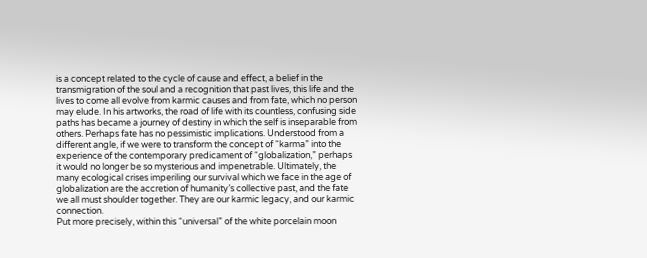is a concept related to the cycle of cause and effect, a belief in the transmigration of the soul and a recognition that past lives, this life and the lives to come all evolve from karmic causes and from fate, which no person may elude. In his artworks, the road of life with its countless, confusing side paths has became a journey of destiny in which the self is inseparable from others. Perhaps fate has no pessimistic implications. Understood from a different angle, if we were to transform the concept of “karma” into the experience of the contemporary predicament of “globalization,” perhaps it would no longer be so mysterious and impenetrable. Ultimately, the many ecological crises imperiling our survival which we face in the age of globalization are the accretion of humanity’s collective past, and the fate we all must shoulder together. They are our karmic legacy, and our karmic connection.
Put more precisely, within this “universal” of the white porcelain moon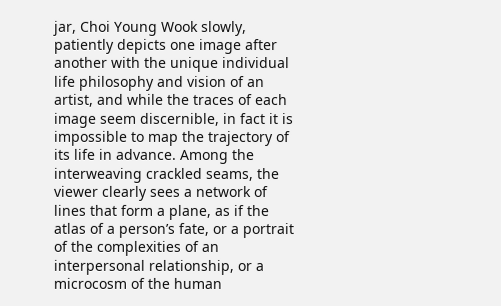jar, Choi Young Wook slowly, patiently depicts one image after another with the unique individual life philosophy and vision of an artist, and while the traces of each image seem discernible, in fact it is impossible to map the trajectory of its life in advance. Among the interweaving crackled seams, the viewer clearly sees a network of lines that form a plane, as if the atlas of a person’s fate, or a portrait of the complexities of an interpersonal relationship, or a microcosm of the human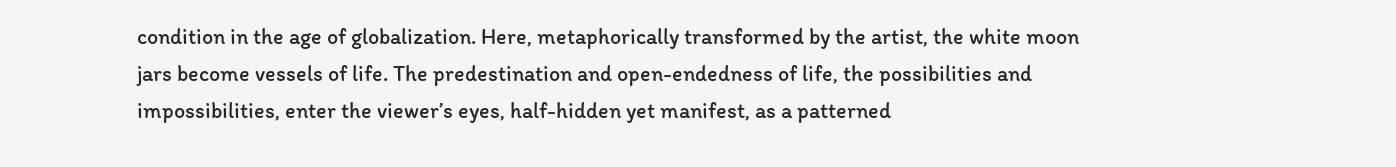condition in the age of globalization. Here, metaphorically transformed by the artist, the white moon jars become vessels of life. The predestination and open-endedness of life, the possibilities and impossibilities, enter the viewer’s eyes, half-hidden yet manifest, as a patterned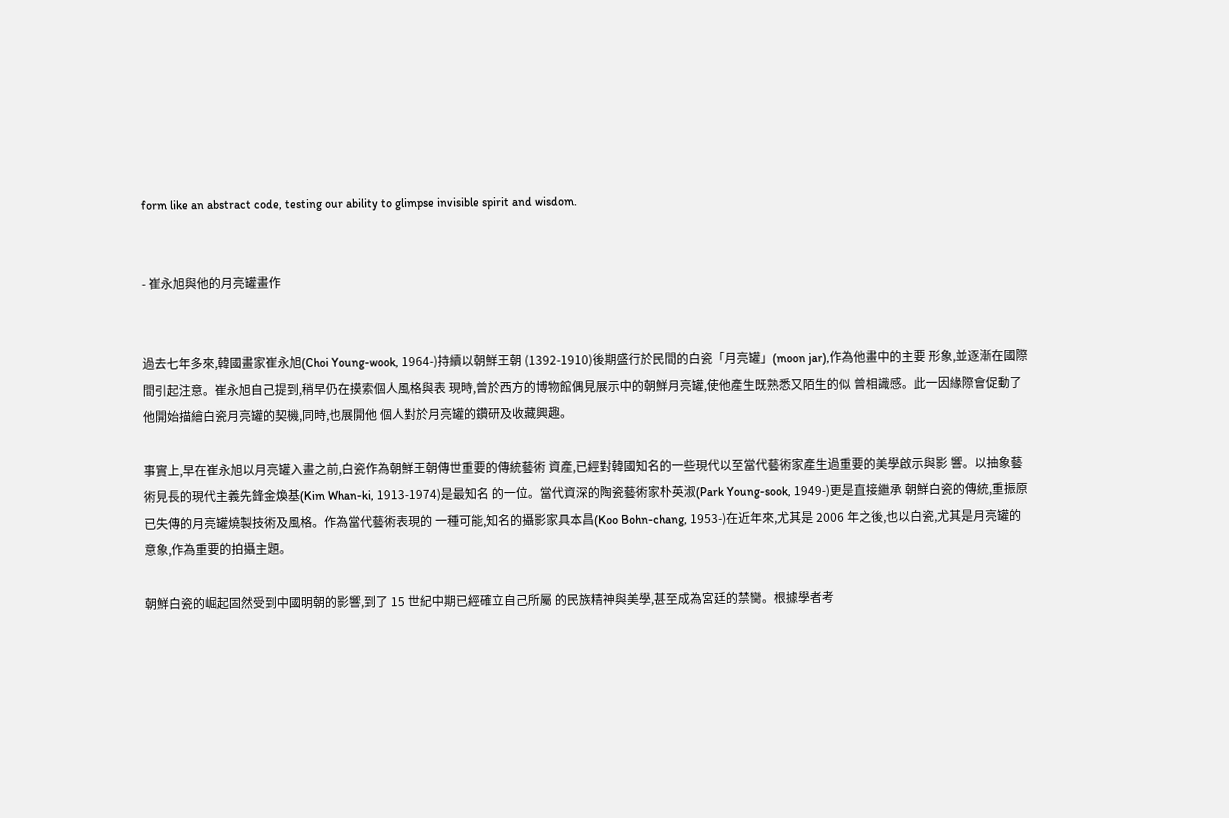form like an abstract code, testing our ability to glimpse invisible spirit and wisdom.


- 崔永旭與他的月亮罐畫作


過去七年多來,韓國畫家崔永旭(Choi Young-wook, 1964-)持續以朝鮮王朝 (1392-1910)後期盛行於民間的白瓷「月亮罐」(moon jar),作為他畫中的主要 形象,並逐漸在國際間引起注意。崔永旭自己提到,稍早仍在摸索個人風格與表 現時,曾於西方的博物館偶見展示中的朝鮮月亮罐,使他產生既熟悉又陌生的似 曾相識感。此一因緣際會促動了他開始描繪白瓷月亮罐的契機,同時,也展開他 個人對於月亮罐的鑽研及收藏興趣。

事實上,早在崔永旭以月亮罐入畫之前,白瓷作為朝鮮王朝傳世重要的傳統藝術 資產,已經對韓國知名的一些現代以至當代藝術家產生過重要的美學啟示與影 響。以抽象藝術見長的現代主義先鋒金煥基(Kim Whan-ki, 1913-1974)是最知名 的一位。當代資深的陶瓷藝術家朴英淑(Park Young-sook, 1949-)更是直接繼承 朝鮮白瓷的傳統,重振原已失傳的月亮罐燒製技術及風格。作為當代藝術表現的 一種可能,知名的攝影家具本昌(Koo Bohn-chang, 1953-)在近年來,尤其是 2006 年之後,也以白瓷,尤其是月亮罐的意象,作為重要的拍攝主題。

朝鮮白瓷的崛起固然受到中國明朝的影響,到了 15 世紀中期已經確立自己所屬 的民族精神與美學,甚至成為宮廷的禁臠。根據學者考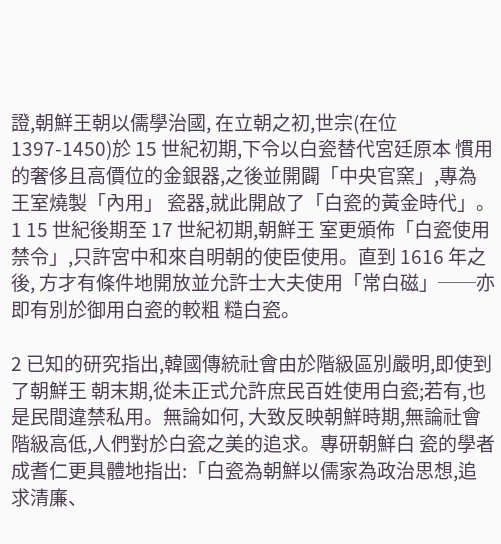證,朝鮮王朝以儒學治國, 在立朝之初,世宗(在位 1397-1450)於 15 世紀初期,下令以白瓷替代宮廷原本 慣用的奢侈且高價位的金銀器,之後並開闢「中央官窯」,專為王室燒製「內用」 瓷器,就此開啟了「白瓷的黃金時代」。 1 15 世紀後期至 17 世紀初期,朝鮮王 室更頒佈「白瓷使用禁令」,只許宮中和來自明朝的使臣使用。直到 1616 年之後, 方才有條件地開放並允許士大夫使用「常白磁」──亦即有別於御用白瓷的較粗 糙白瓷。

2 已知的研究指出,韓國傳統社會由於階級區別嚴明,即使到了朝鮮王 朝末期,從未正式允許庶民百姓使用白瓷;若有,也是民間違禁私用。無論如何, 大致反映朝鮮時期,無論社會階級高低,人們對於白瓷之美的追求。專研朝鮮白 瓷的學者成耆仁更具體地指出:「白瓷為朝鮮以儒家為政治思想,追求清廉、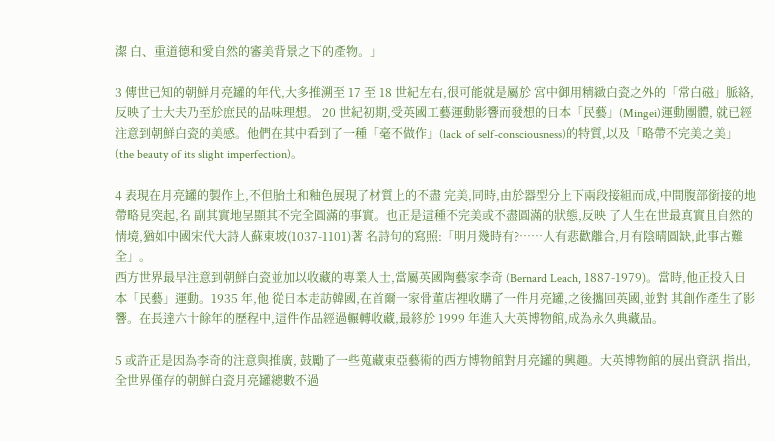潔 白、重道德和愛自然的審美背景之下的產物。」

3 傳世已知的朝鮮月亮罐的年代,大多推溯至 17 至 18 世紀左右,很可能就是屬於 宮中御用精緻白瓷之外的「常白磁」脈絡,反映了士大夫乃至於庶民的品味理想。 20 世紀初期,受英國工藝運動影響而發想的日本「民藝」(Mingei)運動團體, 就已經注意到朝鮮白瓷的美感。他們在其中看到了一種「毫不做作」(lack of self-consciousness)的特質,以及「略帶不完美之美」(the beauty of its slight imperfection)。

4 表現在月亮罐的製作上,不但胎土和釉色展現了材質上的不盡 完美,同時,由於器型分上下兩段接組而成,中間腹部銜接的地帶略見突起,名 副其實地呈顯其不完全圓滿的事實。也正是這種不完美或不盡圓滿的狀態,反映 了人生在世最真實且自然的情境,猶如中國宋代大詩人蘇東坡(1037-1101)著 名詩句的寫照:「明月幾時有?……人有悲歡離合,月有陰晴圓缺,此事古難全」。
西方世界最早注意到朝鮮白瓷並加以收藏的專業人士,當屬英國陶藝家李奇 (Bernard Leach, 1887-1979)。當時,他正投入日本「民藝」運動。1935 年,他 從日本走訪韓國,在首爾一家骨董店裡收購了一件月亮罐,之後攜回英國,並對 其創作產生了影響。在長達六十餘年的歷程中,這件作品經過輾轉收藏,最終於 1999 年進入大英博物館,成為永久典藏品。

5 或許正是因為李奇的注意與推廣, 鼓勵了一些蒐藏東亞藝術的西方博物館對月亮罐的興趣。大英博物館的展出資訊 指出,全世界僅存的朝鮮白瓷月亮罐總數不過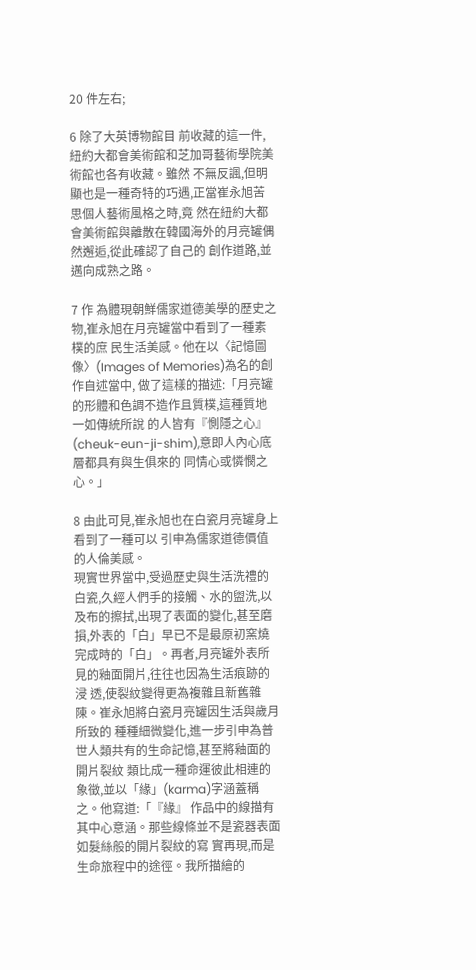20 件左右;

6 除了大英博物館目 前收藏的這一件,紐約大都會美術館和芝加哥藝術學院美術館也各有收藏。雖然 不無反諷,但明顯也是一種奇特的巧遇,正當崔永旭苦思個人藝術風格之時,竟 然在紐約大都會美術館與離散在韓國海外的月亮罐偶然邂逅,從此確認了自己的 創作道路,並邁向成熟之路。

7 作 為體現朝鮮儒家道德美學的歷史之物,崔永旭在月亮罐當中看到了一種素樸的庶 民生活美感。他在以〈記憶圖像〉(Images of Memories)為名的創作自述當中, 做了這樣的描述:「月亮罐的形體和色調不造作且質樸,這種質地一如傳統所說 的人皆有『惻隱之心』(cheuk-eun-ji-shim),意即人內心底層都具有與生俱來的 同情心或憐憫之心。」

8 由此可見,崔永旭也在白瓷月亮罐身上看到了一種可以 引申為儒家道德價值的人倫美感。
現實世界當中,受過歷史與生活洗禮的白瓷,久經人們手的接觸、水的盥洗,以 及布的擦拭,出現了表面的變化,甚至磨損,外表的「白」早已不是最原初窯燒 完成時的「白」。再者,月亮罐外表所見的釉面開片,往往也因為生活痕跡的浸 透,使裂紋變得更為複雜且新舊雜陳。崔永旭將白瓷月亮罐因生活與歲月所致的 種種細微變化,進一步引申為普世人類共有的生命記憶,甚至將釉面的開片裂紋 類比成一種命運彼此相連的象徵,並以「緣」(karma)字涵蓋稱之。他寫道:「『緣』 作品中的線描有其中心意涵。那些線條並不是瓷器表面如髮絲般的開片裂紋的寫 實再現,而是生命旅程中的途徑。我所描繪的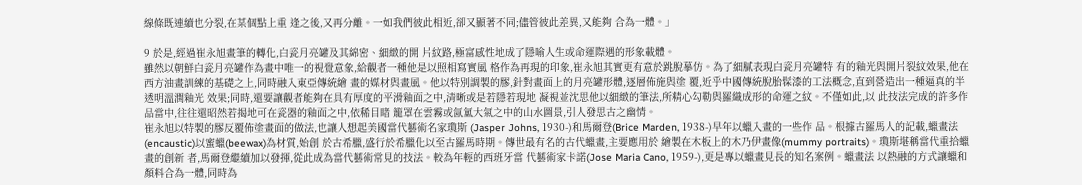線條既連續也分裂,在某個點上重 逢之後,又再分離。一如我們彼此相近,卻又顯著不同;儘管彼此差異,又能夠 合為一體。」

9 於是,經過崔永旭畫筆的轉化,白瓷月亮罐及其綿密、細緻的開 片紋路,極富感性地成了隱喻人生或命運際遇的形象載體。
雖然以朝鮮白瓷月亮罐作為畫中唯一的視覺意象,給觀者一種他是以照相寫實風 格作為再現的印象,崔永旭其實更有意於跳脫摹仿。為了細膩表現白瓷月亮罐特 有的釉光與開片裂紋效果,他在西方油畫訓練的基礎之上,同時融入東亞傳統繪 畫的媒材與畫風。他以特別調製的膠,針對畫面上的月亮罐形體,逐層佈施與塗 覆,近乎中國傳統脫胎髹漆的工法概念,直到營造出一種逼真的半透明溫潤釉光 效果;同時,還要讓觀者能夠在具有厚度的平滑釉面之中,清晰或是若隱若現地 凝視並沈思他以細緻的筆法,所精心勾勒與羅織成形的命運之紋。不僅如此,以 此技法完成的許多作品當中,往往還昭然若揭地可在瓷器的釉面之中,依稀目睹 籠罩在雲霧或氤氳大氣之中的山水圖景,引人發思古之幽情。
崔永旭以特製的膠反覆佈塗畫面的做法,也讓人想起美國當代藝術名家瓊斯 (Jasper Johns, 1930-)和馬爾登(Brice Marden, 1938-)早年以蠟入畫的一些作 品。根據古羅馬人的記載,蠟畫法(encaustic)以蜜蠟(beewax)為材質,始創 於古希臘,盛行於希臘化以至古羅馬時期。傳世最有名的古代蠟畫,主要應用於 繪製在木板上的木乃伊畫像(mummy portraits)。瓊斯堪稱當代重拾蠟畫的創新 者,馬爾登繼續加以發揮,從此成為當代藝術常見的技法。較為年輕的西班牙當 代藝術家卡諾(Jose Maria Cano, 1959-),更是專以蠟畫見長的知名案例。蠟畫法 以熱融的方式讓蠟和顏料合為一體,同時為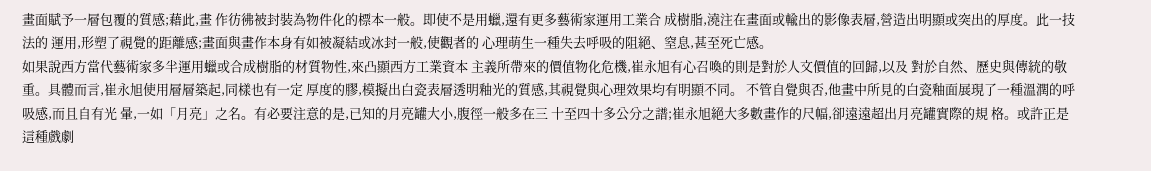畫面賦予一層包覆的質感;藉此,畫 作彷彿被封裝為物件化的標本一般。即使不是用蠟,還有更多藝術家運用工業合 成樹脂,澆注在畫面或輸出的影像表層,營造出明顯或突出的厚度。此一技法的 運用,形塑了視覺的距離感;畫面與畫作本身有如被凝結或冰封一般,使觀者的 心理萌生一種失去呼吸的阻絕、窒息,甚至死亡感。
如果說西方當代藝術家多半運用蠟或合成樹脂的材質物性,來凸顯西方工業資本 主義所帶來的價值物化危機,崔永旭有心召喚的則是對於人文價值的回歸,以及 對於自然、歷史與傳統的敬重。具體而言,崔永旭使用層層築起,同樣也有一定 厚度的膠,模擬出白瓷表層透明釉光的質感,其視覺與心理效果均有明顯不同。 不管自覺與否,他畫中所見的白瓷釉面展現了一種溫潤的呼吸感,而且自有光 暈,一如「月亮」之名。有必要注意的是,已知的月亮罐大小,腹徑一般多在三 十至四十多公分之譜;崔永旭絕大多數畫作的尺幅,卻遠遠超出月亮罐實際的規 格。或許正是這種戲劇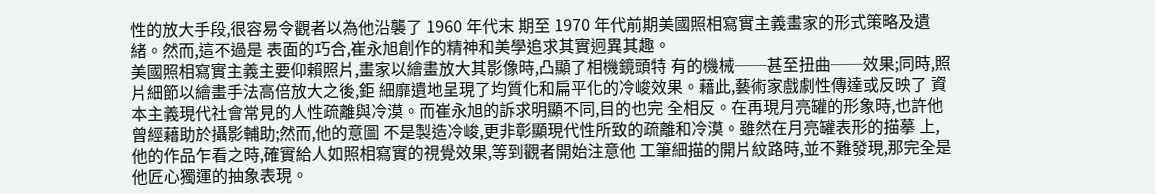性的放大手段,很容易令觀者以為他沿襲了 1960 年代末 期至 1970 年代前期美國照相寫實主義畫家的形式策略及遺緒。然而,這不過是 表面的巧合,崔永旭創作的精神和美學追求其實迥異其趣。
美國照相寫實主義主要仰賴照片,畫家以繪畫放大其影像時,凸顯了相機鏡頭特 有的機械──甚至扭曲──效果;同時,照片細節以繪畫手法高倍放大之後,鉅 細靡遺地呈現了均質化和扁平化的冷峻效果。藉此,藝術家戲劇性傳達或反映了 資本主義現代社會常見的人性疏離與冷漠。而崔永旭的訴求明顯不同,目的也完 全相反。在再現月亮罐的形象時,也許他曾經藉助於攝影輔助;然而,他的意圖 不是製造冷峻,更非彰顯現代性所致的疏離和冷漠。雖然在月亮罐表形的描摹 上,他的作品乍看之時,確實給人如照相寫實的視覺效果,等到觀者開始注意他 工筆細描的開片紋路時,並不難發現,那完全是他匠心獨運的抽象表現。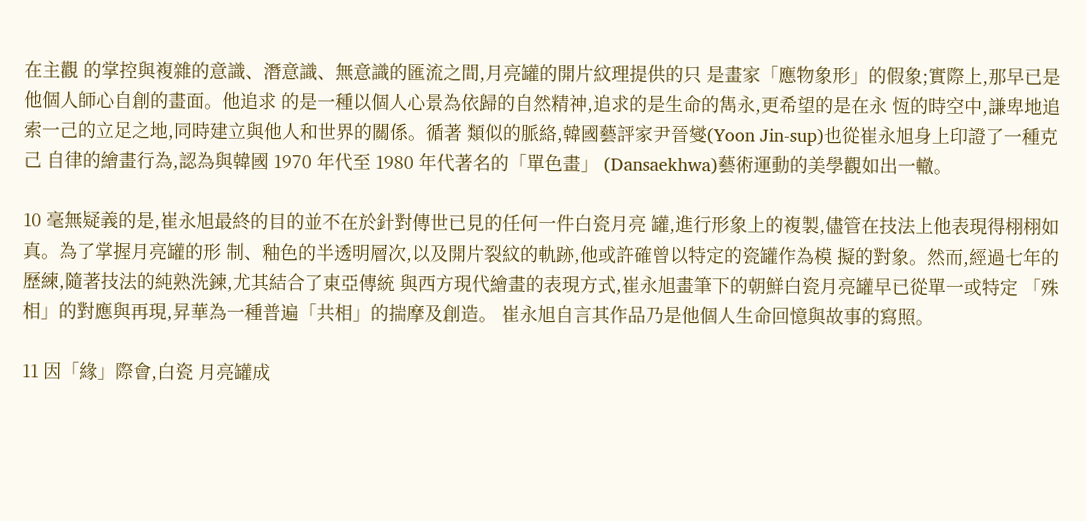在主觀 的掌控與複雜的意識、潛意識、無意識的匯流之間,月亮罐的開片紋理提供的只 是畫家「應物象形」的假象;實際上,那早已是他個人師心自創的畫面。他追求 的是一種以個人心景為依歸的自然精神,追求的是生命的雋永,更希望的是在永 恆的時空中,謙卑地追索一己的立足之地,同時建立與他人和世界的關係。循著 類似的脈絡,韓國藝評家尹晉燮(Yoon Jin-sup)也從崔永旭身上印證了一種克己 自律的繪畫行為,認為與韓國 1970 年代至 1980 年代著名的「單色畫」 (Dansaekhwa)藝術運動的美學觀如出一轍。

10 毫無疑義的是,崔永旭最終的目的並不在於針對傳世已見的任何一件白瓷月亮 罐,進行形象上的複製,儘管在技法上他表現得栩栩如真。為了掌握月亮罐的形 制、釉色的半透明層次,以及開片裂紋的軌跡,他或許確曾以特定的瓷罐作為模 擬的對象。然而,經過七年的歷練,隨著技法的純熟洗鍊,尤其結合了東亞傳統 與西方現代繪畫的表現方式,崔永旭畫筆下的朝鮮白瓷月亮罐早已從單一或特定 「殊相」的對應與再現,昇華為一種普遍「共相」的揣摩及創造。 崔永旭自言其作品乃是他個人生命回憶與故事的寫照。

11 因「緣」際會,白瓷 月亮罐成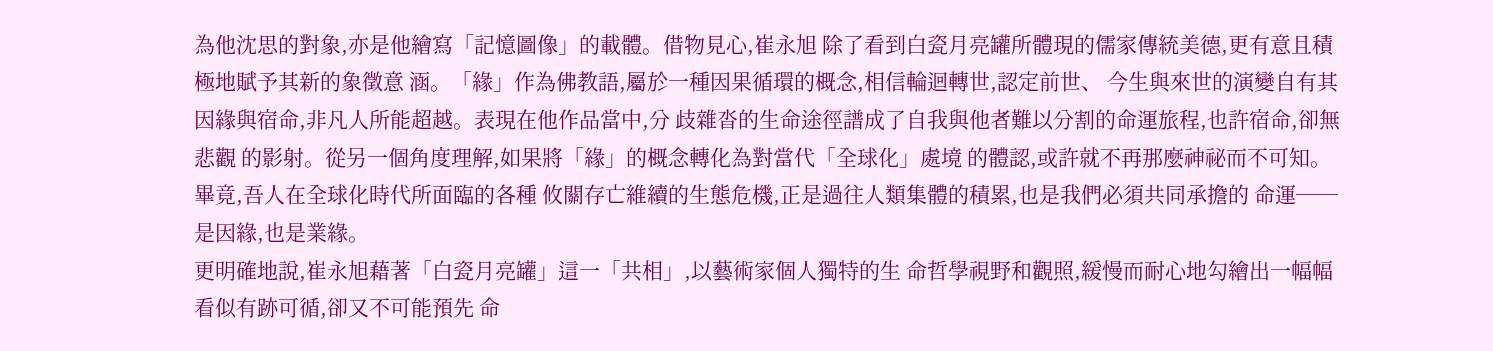為他沈思的對象,亦是他繪寫「記憶圖像」的載體。借物見心,崔永旭 除了看到白瓷月亮罐所體現的儒家傳統美德,更有意且積極地賦予其新的象徵意 涵。「緣」作為佛教語,屬於一種因果循環的概念,相信輪迴轉世,認定前世、 今生與來世的演變自有其因緣與宿命,非凡人所能超越。表現在他作品當中,分 歧雜沓的生命途徑譜成了自我與他者難以分割的命運旅程,也許宿命,卻無悲觀 的影射。從另一個角度理解,如果將「緣」的概念轉化為對當代「全球化」處境 的體認,或許就不再那麼神祕而不可知。畢竟,吾人在全球化時代所面臨的各種 攸關存亡維續的生態危機,正是過往人類集體的積累,也是我們必須共同承擔的 命運──是因緣,也是業緣。
更明確地說,崔永旭藉著「白瓷月亮罐」這一「共相」,以藝術家個人獨特的生 命哲學視野和觀照,緩慢而耐心地勾繪出一幅幅看似有跡可循,卻又不可能預先 命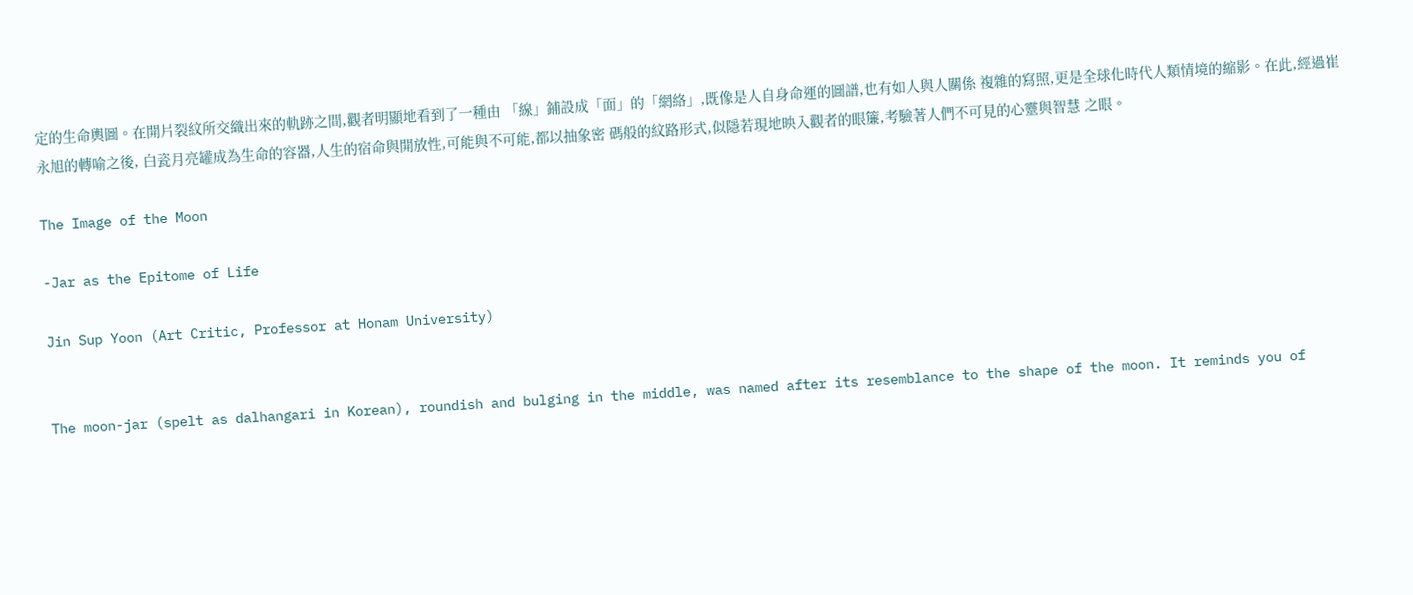定的生命輿圖。在開片裂紋所交織出來的軌跡之間,觀者明顯地看到了一種由 「線」鋪設成「面」的「網絡」,既像是人自身命運的圖譜,也有如人與人關係 複雜的寫照,更是全球化時代人類情境的縮影。在此,經過崔永旭的轉喻之後, 白瓷月亮罐成為生命的容器,人生的宿命與開放性,可能與不可能,都以抽象密 碼般的紋路形式,似隱若現地映入觀者的眼簾,考驗著人們不可見的心靈與智慧 之眼。

The Image of the Moon

-Jar as the Epitome of Life

Jin Sup Yoon (Art Critic, Professor at Honam University)


The moon-jar (spelt as dalhangari in Korean), roundish and bulging in the middle, was named after its resemblance to the shape of the moon. It reminds you of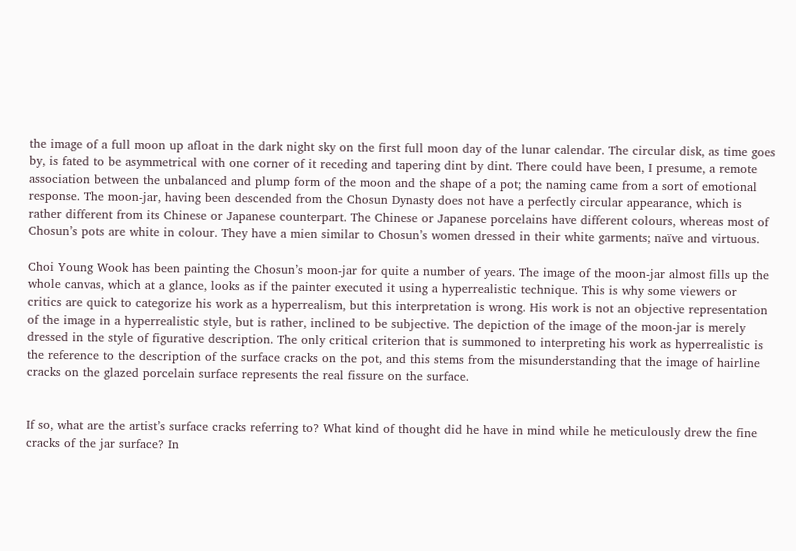the image of a full moon up afloat in the dark night sky on the first full moon day of the lunar calendar. The circular disk, as time goes by, is fated to be asymmetrical with one corner of it receding and tapering dint by dint. There could have been, I presume, a remote association between the unbalanced and plump form of the moon and the shape of a pot; the naming came from a sort of emotional response. The moon-jar, having been descended from the Chosun Dynasty does not have a perfectly circular appearance, which is rather different from its Chinese or Japanese counterpart. The Chinese or Japanese porcelains have different colours, whereas most of Chosun’s pots are white in colour. They have a mien similar to Chosun’s women dressed in their white garments; naïve and virtuous.

Choi Young Wook has been painting the Chosun’s moon-jar for quite a number of years. The image of the moon-jar almost fills up the whole canvas, which at a glance, looks as if the painter executed it using a hyperrealistic technique. This is why some viewers or critics are quick to categorize his work as a hyperrealism, but this interpretation is wrong. His work is not an objective representation of the image in a hyperrealistic style, but is rather, inclined to be subjective. The depiction of the image of the moon-jar is merely dressed in the style of figurative description. The only critical criterion that is summoned to interpreting his work as hyperrealistic is the reference to the description of the surface cracks on the pot, and this stems from the misunderstanding that the image of hairline cracks on the glazed porcelain surface represents the real fissure on the surface.


If so, what are the artist’s surface cracks referring to? What kind of thought did he have in mind while he meticulously drew the fine cracks of the jar surface? In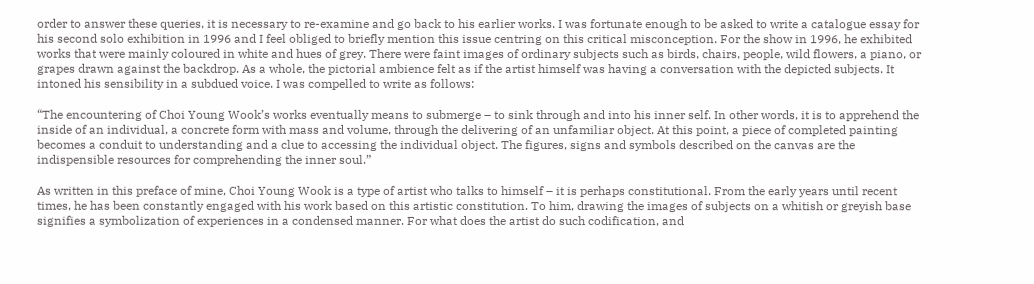order to answer these queries, it is necessary to re-examine and go back to his earlier works. I was fortunate enough to be asked to write a catalogue essay for his second solo exhibition in 1996 and I feel obliged to briefly mention this issue centring on this critical misconception. For the show in 1996, he exhibited works that were mainly coloured in white and hues of grey. There were faint images of ordinary subjects such as birds, chairs, people, wild flowers, a piano, or grapes drawn against the backdrop. As a whole, the pictorial ambience felt as if the artist himself was having a conversation with the depicted subjects. It intoned his sensibility in a subdued voice. I was compelled to write as follows:

“The encountering of Choi Young Wook’s works eventually means to submerge – to sink through and into his inner self. In other words, it is to apprehend the inside of an individual, a concrete form with mass and volume, through the delivering of an unfamiliar object. At this point, a piece of completed painting becomes a conduit to understanding and a clue to accessing the individual object. The figures, signs and symbols described on the canvas are the indispensible resources for comprehending the inner soul.”

As written in this preface of mine, Choi Young Wook is a type of artist who talks to himself – it is perhaps constitutional. From the early years until recent times, he has been constantly engaged with his work based on this artistic constitution. To him, drawing the images of subjects on a whitish or greyish base signifies a symbolization of experiences in a condensed manner. For what does the artist do such codification, and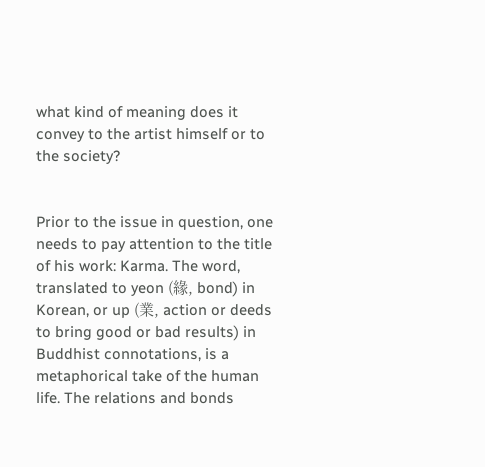what kind of meaning does it convey to the artist himself or to the society?


Prior to the issue in question, one needs to pay attention to the title of his work: Karma. The word, translated to yeon (緣, bond) in Korean, or up (業, action or deeds to bring good or bad results) in Buddhist connotations, is a metaphorical take of the human life. The relations and bonds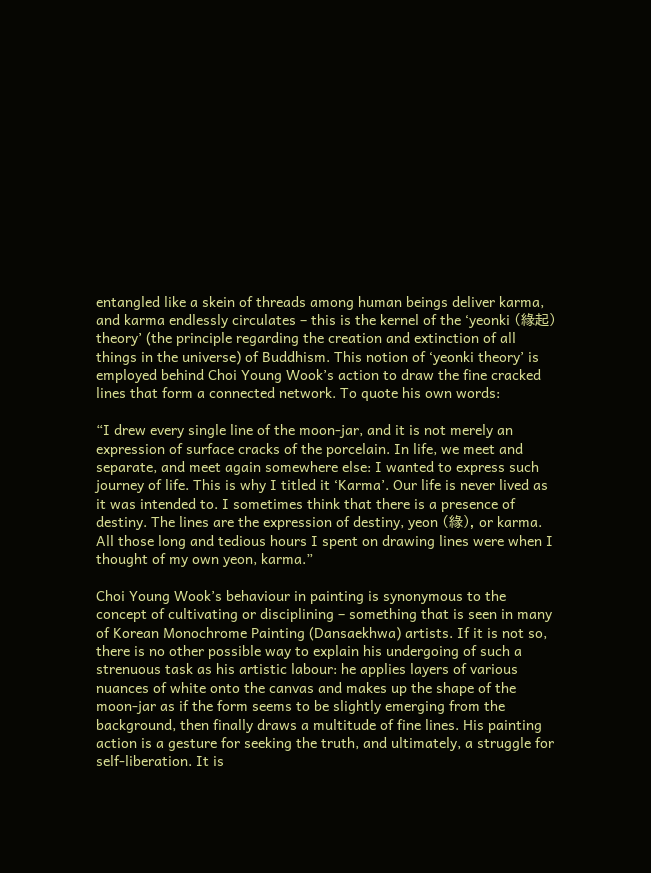entangled like a skein of threads among human beings deliver karma, and karma endlessly circulates – this is the kernel of the ‘yeonki (緣起) theory’ (the principle regarding the creation and extinction of all things in the universe) of Buddhism. This notion of ‘yeonki theory’ is employed behind Choi Young Wook’s action to draw the fine cracked lines that form a connected network. To quote his own words:

“I drew every single line of the moon-jar, and it is not merely an expression of surface cracks of the porcelain. In life, we meet and separate, and meet again somewhere else: I wanted to express such journey of life. This is why I titled it ‘Karma’. Our life is never lived as it was intended to. I sometimes think that there is a presence of destiny. The lines are the expression of destiny, yeon (緣), or karma. All those long and tedious hours I spent on drawing lines were when I thought of my own yeon, karma.”

Choi Young Wook’s behaviour in painting is synonymous to the concept of cultivating or disciplining – something that is seen in many of Korean Monochrome Painting (Dansaekhwa) artists. If it is not so, there is no other possible way to explain his undergoing of such a strenuous task as his artistic labour: he applies layers of various nuances of white onto the canvas and makes up the shape of the moon-jar as if the form seems to be slightly emerging from the background, then finally draws a multitude of fine lines. His painting action is a gesture for seeking the truth, and ultimately, a struggle for self-liberation. It is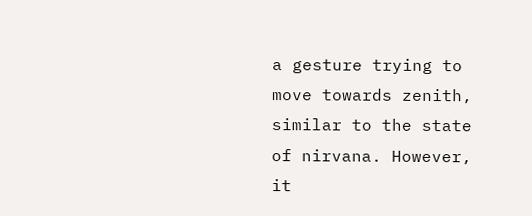a gesture trying to move towards zenith, similar to the state of nirvana. However, it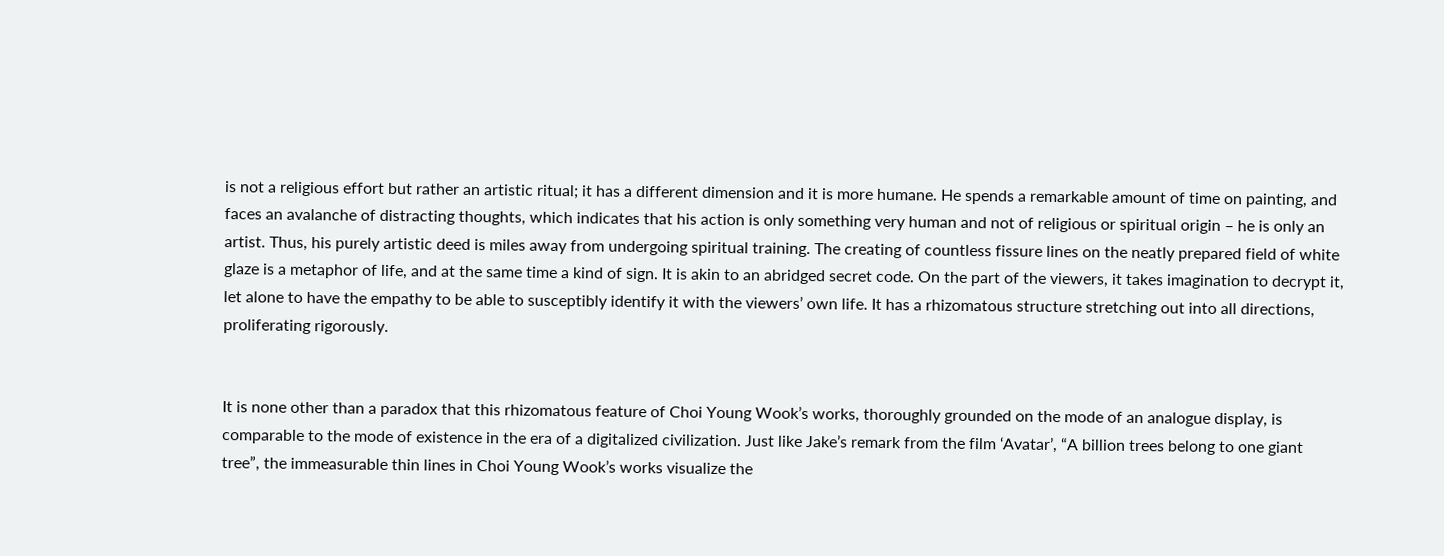is not a religious effort but rather an artistic ritual; it has a different dimension and it is more humane. He spends a remarkable amount of time on painting, and faces an avalanche of distracting thoughts, which indicates that his action is only something very human and not of religious or spiritual origin – he is only an artist. Thus, his purely artistic deed is miles away from undergoing spiritual training. The creating of countless fissure lines on the neatly prepared field of white glaze is a metaphor of life, and at the same time a kind of sign. It is akin to an abridged secret code. On the part of the viewers, it takes imagination to decrypt it, let alone to have the empathy to be able to susceptibly identify it with the viewers’ own life. It has a rhizomatous structure stretching out into all directions, proliferating rigorously.


It is none other than a paradox that this rhizomatous feature of Choi Young Wook’s works, thoroughly grounded on the mode of an analogue display, is comparable to the mode of existence in the era of a digitalized civilization. Just like Jake’s remark from the film ‘Avatar’, “A billion trees belong to one giant tree”, the immeasurable thin lines in Choi Young Wook’s works visualize the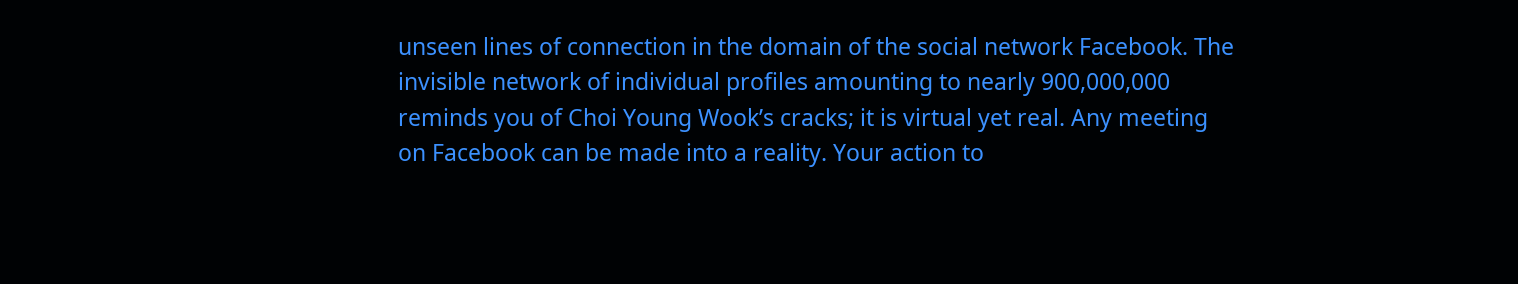unseen lines of connection in the domain of the social network Facebook. The invisible network of individual profiles amounting to nearly 900,000,000 reminds you of Choi Young Wook’s cracks; it is virtual yet real. Any meeting on Facebook can be made into a reality. Your action to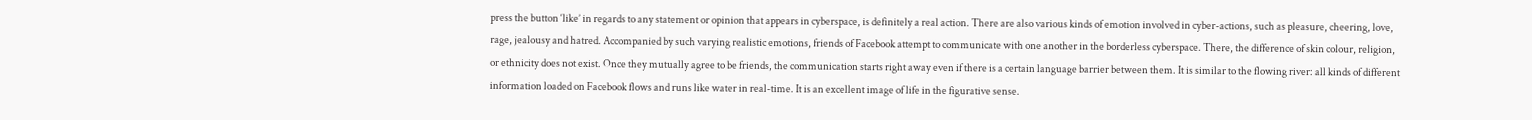press the button ‘like’ in regards to any statement or opinion that appears in cyberspace, is definitely a real action. There are also various kinds of emotion involved in cyber-actions, such as pleasure, cheering, love, rage, jealousy and hatred. Accompanied by such varying realistic emotions, friends of Facebook attempt to communicate with one another in the borderless cyberspace. There, the difference of skin colour, religion, or ethnicity does not exist. Once they mutually agree to be friends, the communication starts right away even if there is a certain language barrier between them. It is similar to the flowing river: all kinds of different information loaded on Facebook flows and runs like water in real-time. It is an excellent image of life in the figurative sense.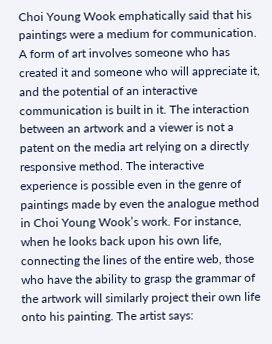Choi Young Wook emphatically said that his paintings were a medium for communication. A form of art involves someone who has created it and someone who will appreciate it, and the potential of an interactive communication is built in it. The interaction between an artwork and a viewer is not a patent on the media art relying on a directly responsive method. The interactive experience is possible even in the genre of paintings made by even the analogue method in Choi Young Wook’s work. For instance, when he looks back upon his own life, connecting the lines of the entire web, those who have the ability to grasp the grammar of the artwork will similarly project their own life onto his painting. The artist says: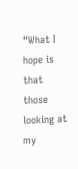“What I hope is that those looking at my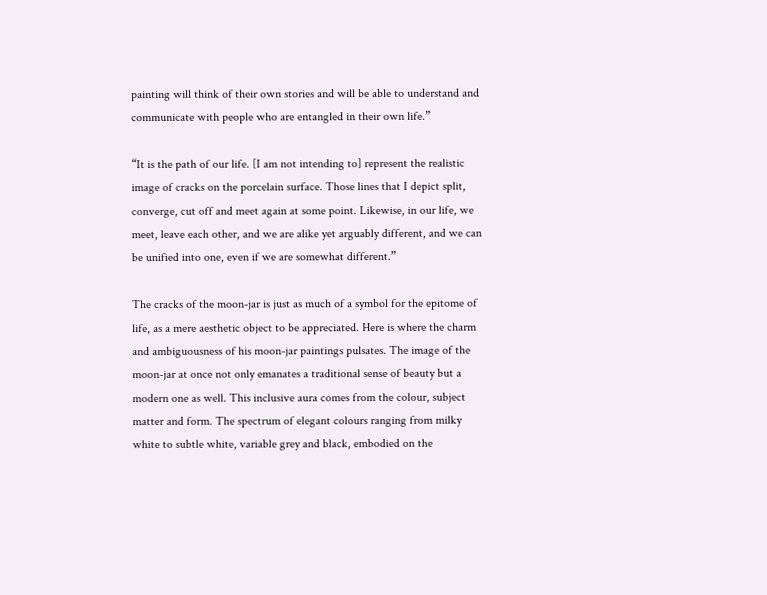painting will think of their own stories and will be able to understand and communicate with people who are entangled in their own life.”

“It is the path of our life. [I am not intending to] represent the realistic image of cracks on the porcelain surface. Those lines that I depict split, converge, cut off and meet again at some point. Likewise, in our life, we meet, leave each other, and we are alike yet arguably different, and we can be unified into one, even if we are somewhat different.”

The cracks of the moon-jar is just as much of a symbol for the epitome of life, as a mere aesthetic object to be appreciated. Here is where the charm and ambiguousness of his moon-jar paintings pulsates. The image of the moon-jar at once not only emanates a traditional sense of beauty but a modern one as well. This inclusive aura comes from the colour, subject matter and form. The spectrum of elegant colours ranging from milky white to subtle white, variable grey and black, embodied on the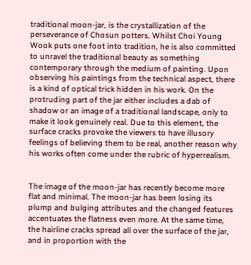traditional moon-jar, is the crystallization of the perseverance of Chosun potters. Whilst Choi Young Wook puts one foot into tradition, he is also committed to unravel the traditional beauty as something contemporary through the medium of painting. Upon observing his paintings from the technical aspect, there is a kind of optical trick hidden in his work. On the protruding part of the jar either includes a dab of shadow or an image of a traditional landscape, only to make it look genuinely real. Due to this element, the surface cracks provoke the viewers to have illusory feelings of believing them to be real, another reason why his works often come under the rubric of hyperrealism.


The image of the moon-jar has recently become more flat and minimal. The moon-jar has been losing its plump and bulging attributes and the changed features accentuates the flatness even more. At the same time, the hairline cracks spread all over the surface of the jar, and in proportion with the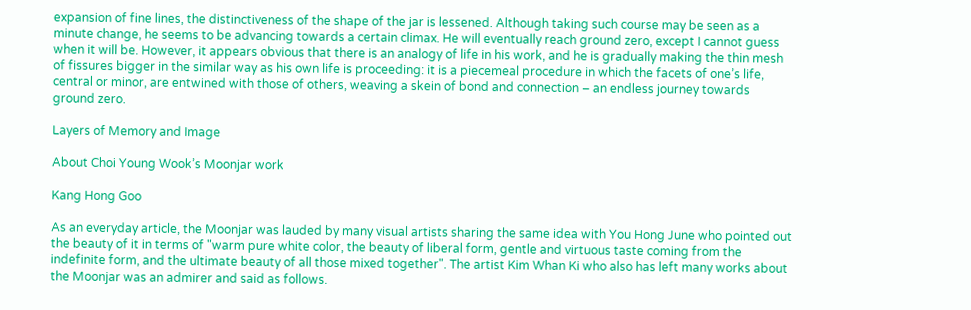expansion of fine lines, the distinctiveness of the shape of the jar is lessened. Although taking such course may be seen as a minute change, he seems to be advancing towards a certain climax. He will eventually reach ground zero, except I cannot guess when it will be. However, it appears obvious that there is an analogy of life in his work, and he is gradually making the thin mesh of fissures bigger in the similar way as his own life is proceeding: it is a piecemeal procedure in which the facets of one’s life, central or minor, are entwined with those of others, weaving a skein of bond and connection – an endless journey towards ground zero.

Layers of Memory and Image

About Choi Young Wook’s Moonjar work

Kang Hong Goo

As an everyday article, the Moonjar was lauded by many visual artists sharing the same idea with You Hong June who pointed out the beauty of it in terms of "warm pure white color, the beauty of liberal form, gentle and virtuous taste coming from the indefinite form, and the ultimate beauty of all those mixed together". The artist Kim Whan Ki who also has left many works about the Moonjar was an admirer and said as follows.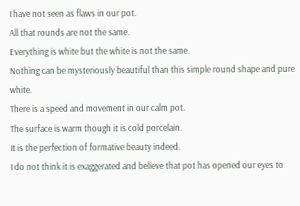I have not seen as flaws in our pot.
All that rounds are not the same.
Everything is white but the white is not the same.
Nothing can be mysteriously beautiful than this simple round shape and pure white.
There is a speed and movement in our calm pot.
The surface is warm though it is cold porcelain.
It is the perfection of formative beauty indeed.
I do not think it is exaggerated and believe that pot has opened our eyes to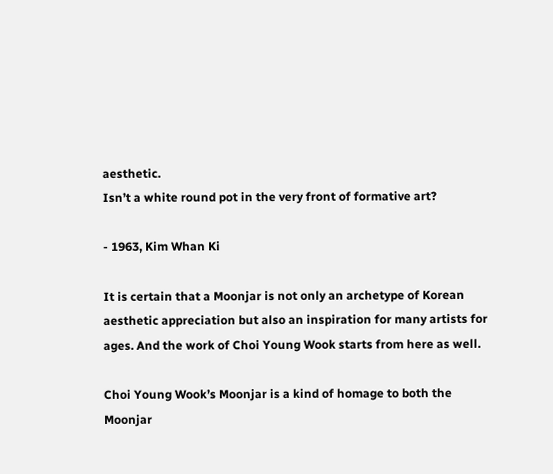aesthetic.
Isn’t a white round pot in the very front of formative art?

- 1963, Kim Whan Ki

It is certain that a Moonjar is not only an archetype of Korean aesthetic appreciation but also an inspiration for many artists for ages. And the work of Choi Young Wook starts from here as well.

Choi Young Wook’s Moonjar is a kind of homage to both the Moonjar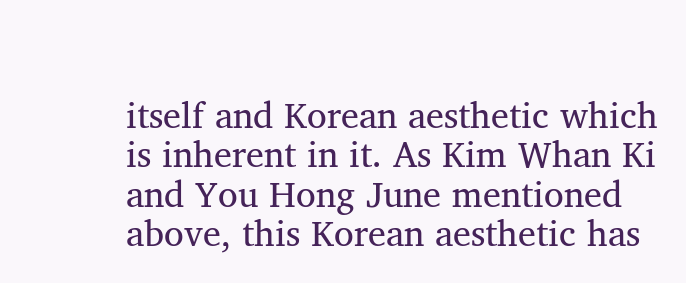itself and Korean aesthetic which is inherent in it. As Kim Whan Ki and You Hong June mentioned above, this Korean aesthetic has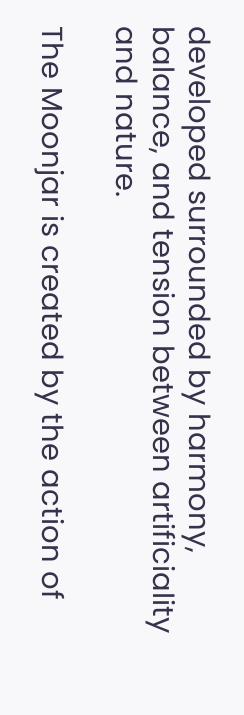developed surrounded by harmony, balance, and tension between artificiality and nature.

The Moonjar is created by the action of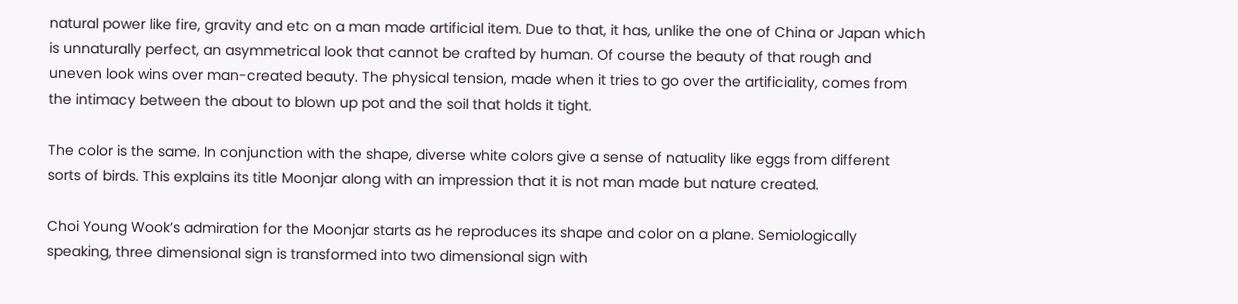natural power like fire, gravity and etc on a man made artificial item. Due to that, it has, unlike the one of China or Japan which is unnaturally perfect, an asymmetrical look that cannot be crafted by human. Of course the beauty of that rough and uneven look wins over man-created beauty. The physical tension, made when it tries to go over the artificiality, comes from the intimacy between the about to blown up pot and the soil that holds it tight.

The color is the same. In conjunction with the shape, diverse white colors give a sense of natuality like eggs from different sorts of birds. This explains its title Moonjar along with an impression that it is not man made but nature created.

Choi Young Wook’s admiration for the Moonjar starts as he reproduces its shape and color on a plane. Semiologically speaking, three dimensional sign is transformed into two dimensional sign with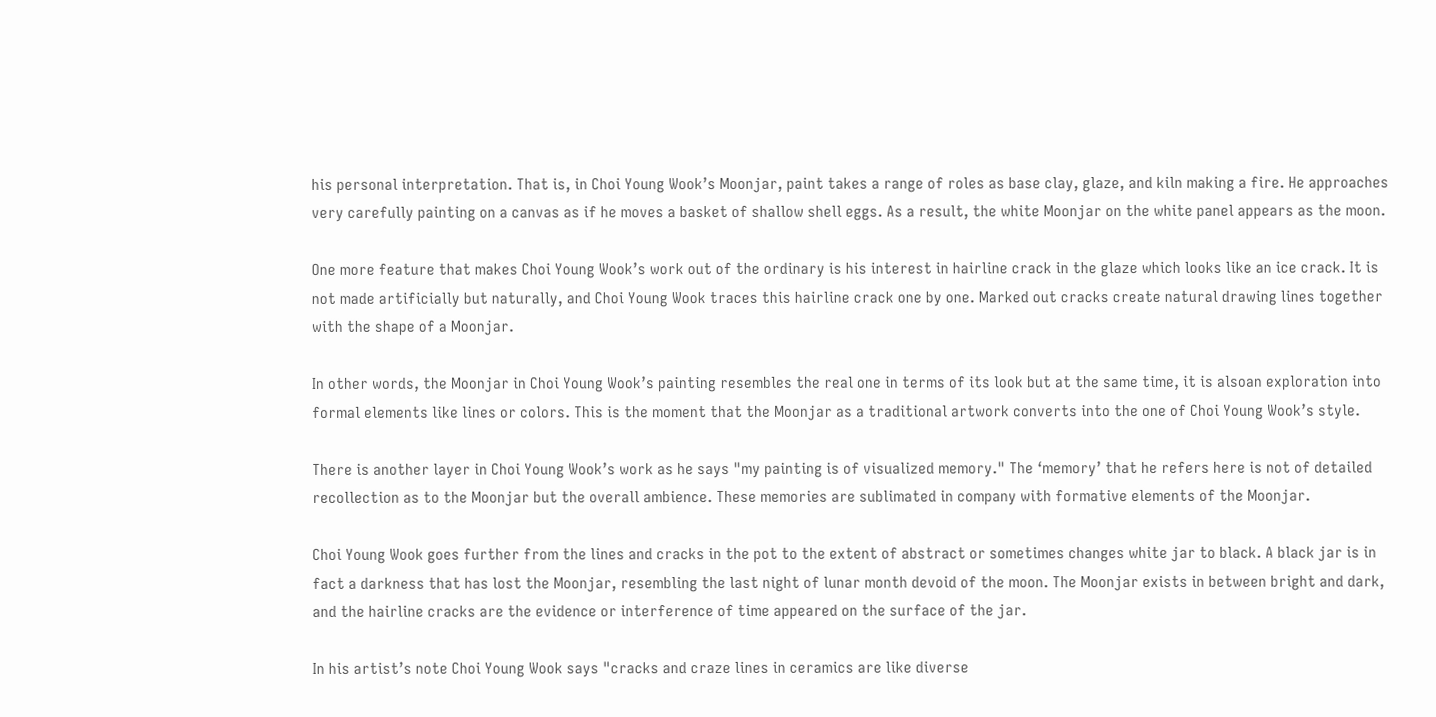his personal interpretation. That is, in Choi Young Wook’s Moonjar, paint takes a range of roles as base clay, glaze, and kiln making a fire. He approaches very carefully painting on a canvas as if he moves a basket of shallow shell eggs. As a result, the white Moonjar on the white panel appears as the moon.

One more feature that makes Choi Young Wook’s work out of the ordinary is his interest in hairline crack in the glaze which looks like an ice crack. It is not made artificially but naturally, and Choi Young Wook traces this hairline crack one by one. Marked out cracks create natural drawing lines together with the shape of a Moonjar.

In other words, the Moonjar in Choi Young Wook’s painting resembles the real one in terms of its look but at the same time, it is alsoan exploration into formal elements like lines or colors. This is the moment that the Moonjar as a traditional artwork converts into the one of Choi Young Wook’s style.

There is another layer in Choi Young Wook’s work as he says "my painting is of visualized memory." The ‘memory’ that he refers here is not of detailed recollection as to the Moonjar but the overall ambience. These memories are sublimated in company with formative elements of the Moonjar.

Choi Young Wook goes further from the lines and cracks in the pot to the extent of abstract or sometimes changes white jar to black. A black jar is in fact a darkness that has lost the Moonjar, resembling the last night of lunar month devoid of the moon. The Moonjar exists in between bright and dark, and the hairline cracks are the evidence or interference of time appeared on the surface of the jar.

In his artist’s note Choi Young Wook says "cracks and craze lines in ceramics are like diverse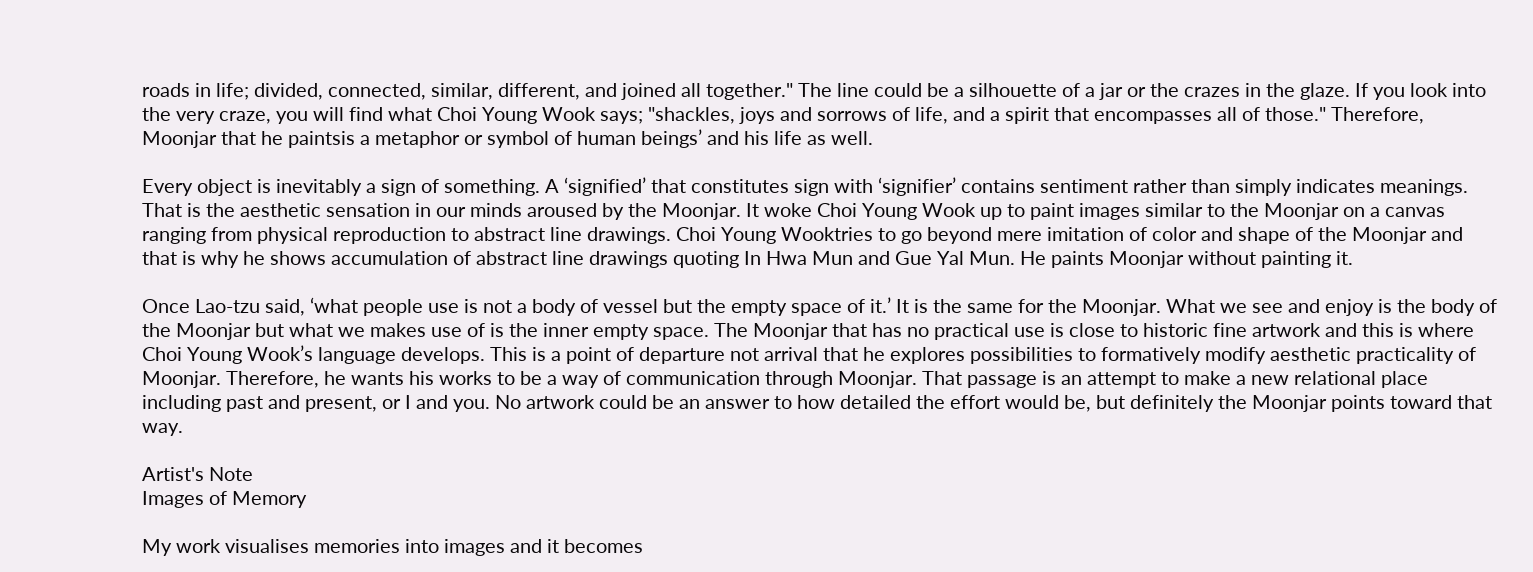roads in life; divided, connected, similar, different, and joined all together." The line could be a silhouette of a jar or the crazes in the glaze. If you look into the very craze, you will find what Choi Young Wook says; "shackles, joys and sorrows of life, and a spirit that encompasses all of those." Therefore, Moonjar that he paintsis a metaphor or symbol of human beings’ and his life as well.

Every object is inevitably a sign of something. A ‘signified’ that constitutes sign with ‘signifier’ contains sentiment rather than simply indicates meanings. That is the aesthetic sensation in our minds aroused by the Moonjar. It woke Choi Young Wook up to paint images similar to the Moonjar on a canvas ranging from physical reproduction to abstract line drawings. Choi Young Wooktries to go beyond mere imitation of color and shape of the Moonjar and that is why he shows accumulation of abstract line drawings quoting In Hwa Mun and Gue Yal Mun. He paints Moonjar without painting it.

Once Lao-tzu said, ‘what people use is not a body of vessel but the empty space of it.’ It is the same for the Moonjar. What we see and enjoy is the body of the Moonjar but what we makes use of is the inner empty space. The Moonjar that has no practical use is close to historic fine artwork and this is where Choi Young Wook’s language develops. This is a point of departure not arrival that he explores possibilities to formatively modify aesthetic practicality of Moonjar. Therefore, he wants his works to be a way of communication through Moonjar. That passage is an attempt to make a new relational place including past and present, or I and you. No artwork could be an answer to how detailed the effort would be, but definitely the Moonjar points toward that way.

Artist's Note
Images of Memory

My work visualises memories into images and it becomes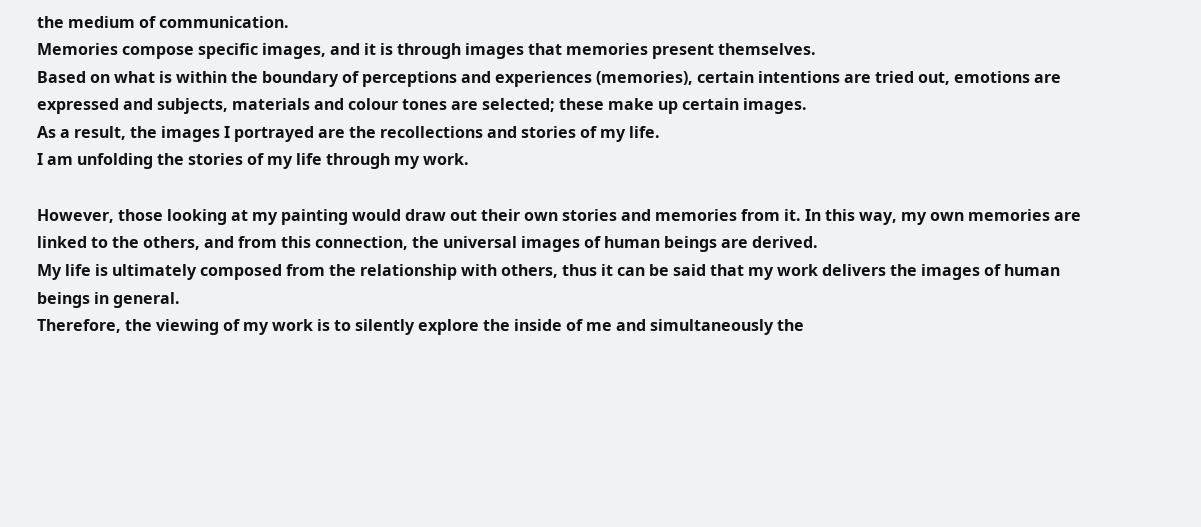the medium of communication.
Memories compose specific images, and it is through images that memories present themselves.
Based on what is within the boundary of perceptions and experiences (memories), certain intentions are tried out, emotions are expressed and subjects, materials and colour tones are selected; these make up certain images.
As a result, the images I portrayed are the recollections and stories of my life.
I am unfolding the stories of my life through my work.

However, those looking at my painting would draw out their own stories and memories from it. In this way, my own memories are linked to the others, and from this connection, the universal images of human beings are derived.
My life is ultimately composed from the relationship with others, thus it can be said that my work delivers the images of human beings in general.
Therefore, the viewing of my work is to silently explore the inside of me and simultaneously the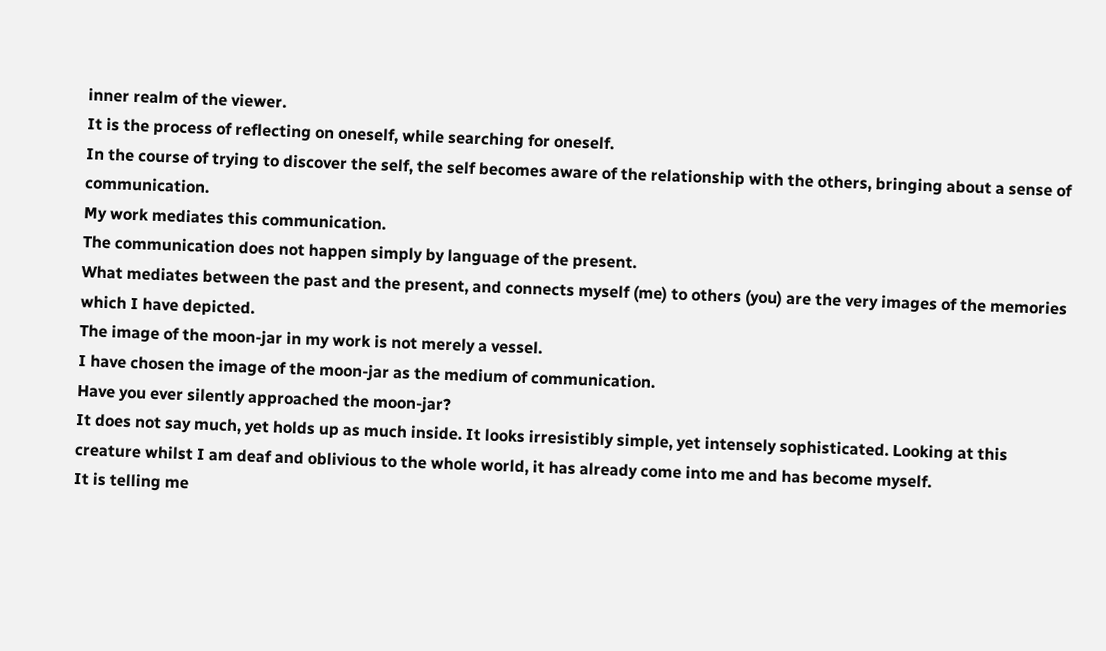inner realm of the viewer.
It is the process of reflecting on oneself, while searching for oneself.
In the course of trying to discover the self, the self becomes aware of the relationship with the others, bringing about a sense of communication.
My work mediates this communication.
The communication does not happen simply by language of the present.
What mediates between the past and the present, and connects myself (me) to others (you) are the very images of the memories which I have depicted.
The image of the moon-jar in my work is not merely a vessel.
I have chosen the image of the moon-jar as the medium of communication.
Have you ever silently approached the moon-jar?
It does not say much, yet holds up as much inside. It looks irresistibly simple, yet intensely sophisticated. Looking at this creature whilst I am deaf and oblivious to the whole world, it has already come into me and has become myself.
It is telling me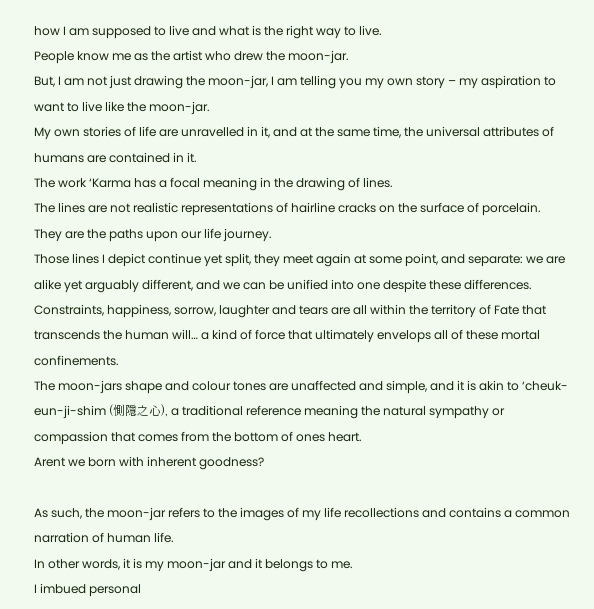how I am supposed to live and what is the right way to live.
People know me as the artist who drew the moon-jar.
But, I am not just drawing the moon-jar, I am telling you my own story – my aspiration to want to live like the moon-jar.
My own stories of life are unravelled in it, and at the same time, the universal attributes of humans are contained in it.
The work ‘Karma has a focal meaning in the drawing of lines.
The lines are not realistic representations of hairline cracks on the surface of porcelain.
They are the paths upon our life journey.
Those lines I depict continue yet split, they meet again at some point, and separate: we are alike yet arguably different, and we can be unified into one despite these differences.
Constraints, happiness, sorrow, laughter and tears are all within the territory of Fate that transcends the human will… a kind of force that ultimately envelops all of these mortal confinements.
The moon-jars shape and colour tones are unaffected and simple, and it is akin to ‘cheuk-eun-ji-shim (惻隱之心), a traditional reference meaning the natural sympathy or compassion that comes from the bottom of ones heart.
Arent we born with inherent goodness?

As such, the moon-jar refers to the images of my life recollections and contains a common narration of human life.
In other words, it is my moon-jar and it belongs to me.
I imbued personal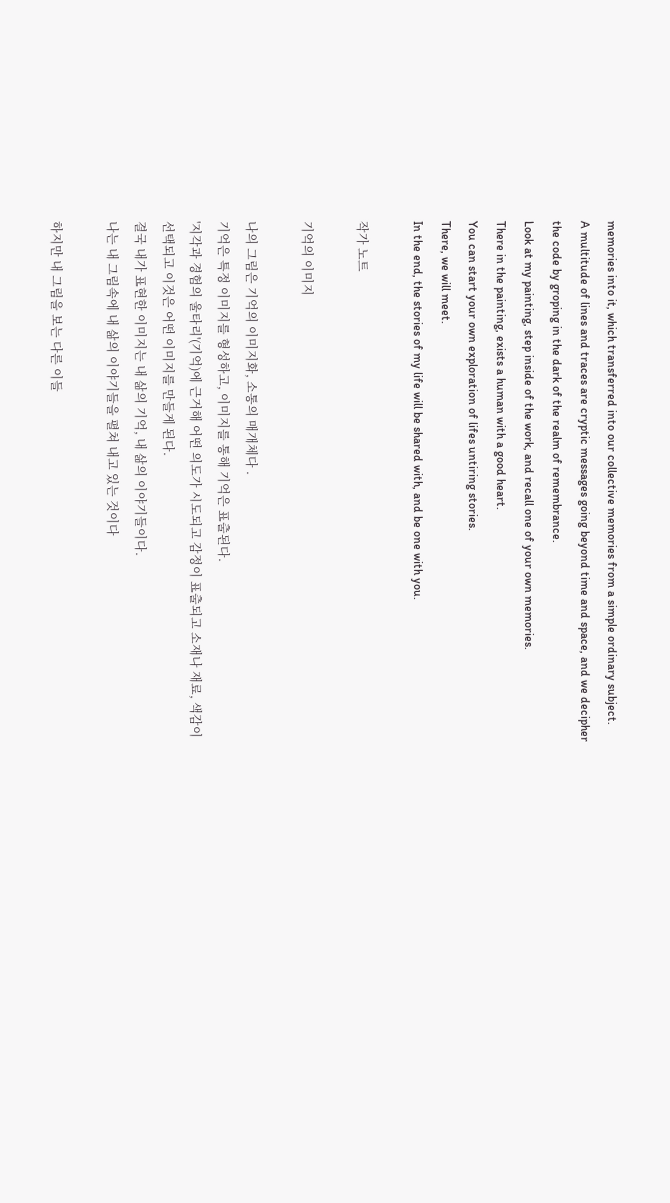memories into it, which transferred into our collective memories from a simple ordinary subject.
A multitude of lines and traces are cryptic messages going beyond time and space, and we decipher the code by groping in the dark of the realm of remembrance.
Look at my painting, step inside of the work, and recall one of your own memories.
There in the painting, exists a human with a good heart.
You can start your own exploration of lifes untiring stories.
There, we will meet.
In the end, the stories of my life will be shared with, and be one with you.

작가 노트

기억의 이미지

나의 그림은 기억의 이미지화, 소통의 매개체다 .
기억은 특정 이미지를 형성하고, 이미지를 통해 기억은 표출된다.
'지각과 경험의 울타리'(기억)에 근거해 어떤 의도가 시도되고 감정이 표출되고 소재나 재료, 색감이 선택되고 이것은 어떤 이미지를 만들게 된다.
결국 내가 표현한 이미지는 내 삶의 기억, 내 삶의 이야기들이다.
나는 내 그림속에 내 삶의 이야기들을 펼쳐 내고 있는 것이다

하지만 내 그림을 보는 다른 이들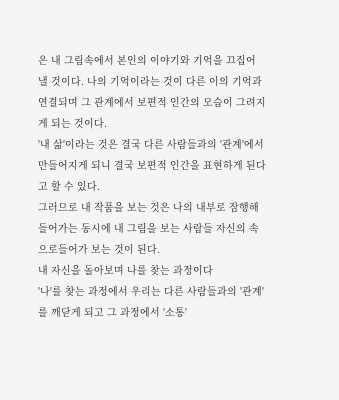은 내 그림속에서 본인의 이야기와 기억을 끄집어 낼 것이다. 나의 기억이라는 것이 다른 이의 기억과 연결되며 그 관계에서 보편적 인간의 모습이 그려지게 되는 것이다.
'내 삶'이라는 것은 결국 다른 사람들과의 '관계'에서 만들어지게 되니 결국 보편적 인간을 표현하게 된다고 할 수 있다.
그러므로 내 작품을 보는 것은 나의 내부로 잠행해 들어가는 동시에 내 그림을 보는 사람들 자신의 속으로들어가 보는 것이 된다.
내 자신을 돌아보며 나를 찾는 과정이다
'나'를 찾는 과정에서 우리는 다른 사람들과의 '관계'를 깨닫게 되고 그 과정에서 '소통'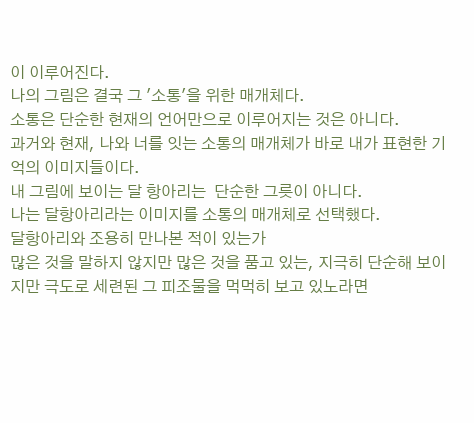이 이루어진다.
나의 그림은 결국 그 '소통'을 위한 매개체다.
소통은 단순한 현재의 언어만으로 이루어지는 것은 아니다.
과거와 현재, 나와 너를 잇는 소통의 매개체가 바로 내가 표현한 기억의 이미지들이다.
내 그림에 보이는 달 항아리는  단순한 그릇이 아니다.
나는 달항아리라는 이미지를 소통의 매개체로 선택했다.
달항아리와 조용히 만나본 적이 있는가
많은 것을 말하지 않지만 많은 것을 품고 있는, 지극히 단순해 보이지만 극도로 세련된 그 피조물을 먹먹히 보고 있노라면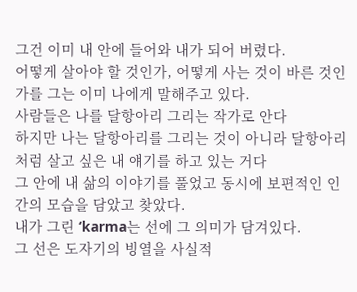그건 이미 내 안에 들어와 내가 되어 버렸다.
어떻게 살아야 할 것인가, 어떻게 사는 것이 바른 것인가를 그는 이미 나에게 말해주고 있다.
사람들은 나를 달항아리 그리는 작가로 안다
하지만 나는 달항아리를 그리는 것이 아니라 달항아리처럼 살고 싶은 내 얘기를 하고 있는 거다
그 안에 내 삶의 이야기를 풀었고 동시에 보편적인 인간의 모습을 담았고 찾았다.
내가 그린 ‘karma는 선에 그 의미가 담겨있다.
그 선은 도자기의 빙열을 사실적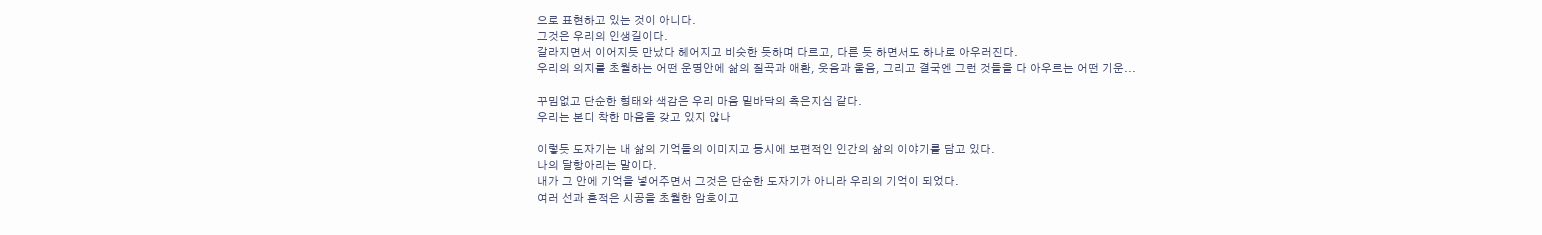으로 표현하고 있는 것이 아니다.
그것은 우리의 인생길이다.
갈라지면서 이어지듯 만났다 헤어지고 비슷한 듯하며 다르고, 다른 듯 하면서도 하나로 아우러진다.
우리의 의지를 초월하는 어떤 운명안에 삶의 질곡과 애환, 웃음과 울음, 그리고 결국엔 그런 것들을 다 아우르는 어떤 기운...

꾸밈없고 단순한 형태와 색감은 우리 마음 밑바닥의 측은지심 같다.
우리는 본디 착한 마음을 갖고 있지 않나

이렇듯 도자기는 내 삶의 기억들의 이미지고 동시에 보편적인 인간의 삶의 이야기를 담고 있다.
나의 달항아리는 말이다.
내가 그 안에 기억을 넣어주면서 그것은 단순한 도자기가 아니라 우리의 기억이 되었다.
여러 선과 흔적은 시공을 초월한 암호이고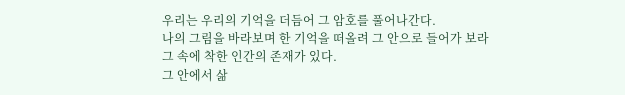우리는 우리의 기억을 더듬어 그 암호를 풀어나간다.
나의 그림을 바라보며 한 기억을 떠올려 그 안으로 들어가 보라
그 속에 착한 인간의 존재가 있다.
그 안에서 삶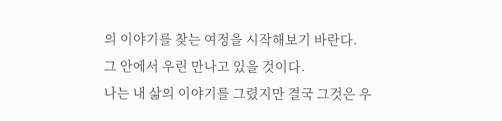의 이야기를 찾는 여정을 시작해보기 바란다.
그 안에서 우린 만나고 있을 것이다.
나는 내 삶의 이야기를 그렸지만 결국 그것은 우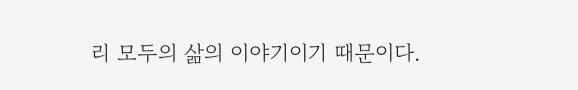리 모두의 삶의 이야기이기 때문이다.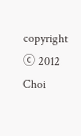copyright ⓒ 2012 Choi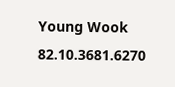Young Wook 82.10.3681.6270